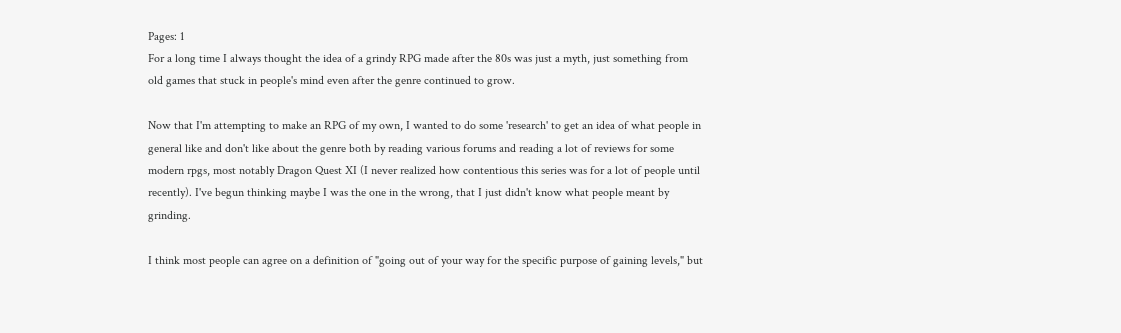Pages: 1
For a long time I always thought the idea of a grindy RPG made after the 80s was just a myth, just something from old games that stuck in people's mind even after the genre continued to grow.

Now that I'm attempting to make an RPG of my own, I wanted to do some 'research' to get an idea of what people in general like and don't like about the genre both by reading various forums and reading a lot of reviews for some modern rpgs, most notably Dragon Quest XI (I never realized how contentious this series was for a lot of people until recently). I've begun thinking maybe I was the one in the wrong, that I just didn't know what people meant by grinding.

I think most people can agree on a definition of "going out of your way for the specific purpose of gaining levels," but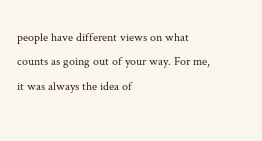people have different views on what counts as going out of your way. For me, it was always the idea of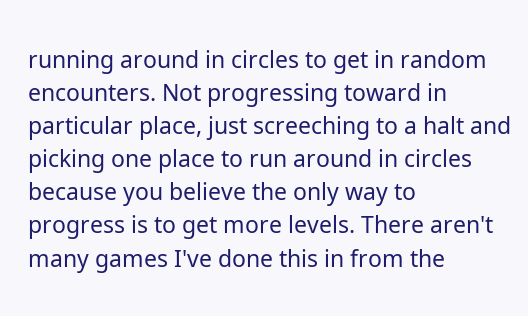running around in circles to get in random encounters. Not progressing toward in particular place, just screeching to a halt and picking one place to run around in circles because you believe the only way to progress is to get more levels. There aren't many games I've done this in from the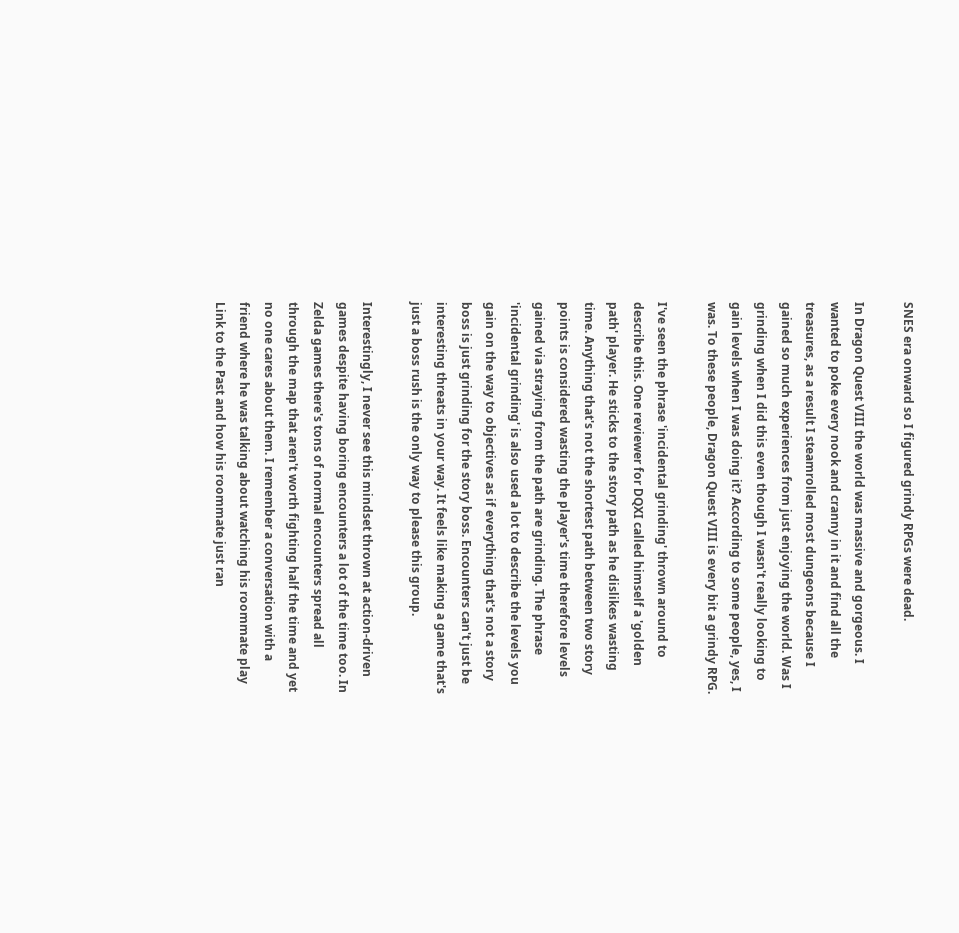SNES era onward so I figured grindy RPGs were dead.

In Dragon Quest VIII the world was massive and gorgeous. I wanted to poke every nook and cranny in it and find all the treasures, as a result I steamrolled most dungeons because I gained so much experiences from just enjoying the world. Was I grinding when I did this even though I wasn't really looking to gain levels when I was doing it? According to some people, yes, I was. To these people, Dragon Quest VIII is every bit a grindy RPG.

I've seen the phrase 'incidental grinding' thrown around to describe this. One reviewer for DQXI called himself a 'golden path' player. He sticks to the story path as he dislikes wasting time. Anything that's not the shortest path between two story points is considered wasting the player's time therefore levels gained via straying from the path are grinding. The phrase 'incidental grinding' is also used a lot to describe the levels you gain on the way to objectives as if everything that's not a story boss is just grinding for the story boss. Encounters can't just be interesting threats in your way. It feels like making a game that's just a boss rush is the only way to please this group.

Interestingly, I never see this mindset thrown at action-driven games despite having boring encounters a lot of the time too. In Zelda games there's tons of normal encounters spread all through the map that aren't worth fighting half the time and yet no one cares about them. I remember a conversation with a friend where he was talking about watching his roommate play Link to the Past and how his roommate just ran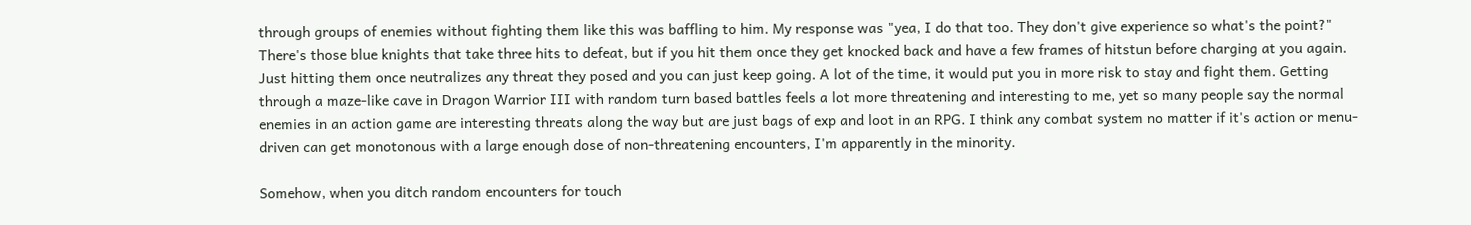through groups of enemies without fighting them like this was baffling to him. My response was "yea, I do that too. They don't give experience so what's the point?" There's those blue knights that take three hits to defeat, but if you hit them once they get knocked back and have a few frames of hitstun before charging at you again. Just hitting them once neutralizes any threat they posed and you can just keep going. A lot of the time, it would put you in more risk to stay and fight them. Getting through a maze-like cave in Dragon Warrior III with random turn based battles feels a lot more threatening and interesting to me, yet so many people say the normal enemies in an action game are interesting threats along the way but are just bags of exp and loot in an RPG. I think any combat system no matter if it's action or menu-driven can get monotonous with a large enough dose of non-threatening encounters, I'm apparently in the minority.

Somehow, when you ditch random encounters for touch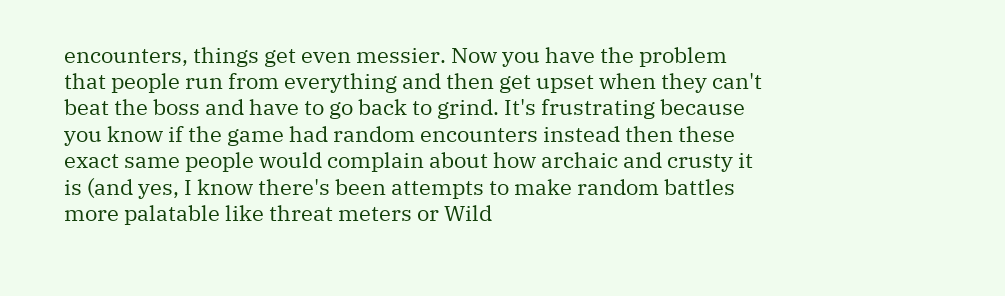encounters, things get even messier. Now you have the problem that people run from everything and then get upset when they can't beat the boss and have to go back to grind. It's frustrating because you know if the game had random encounters instead then these exact same people would complain about how archaic and crusty it is (and yes, I know there's been attempts to make random battles more palatable like threat meters or Wild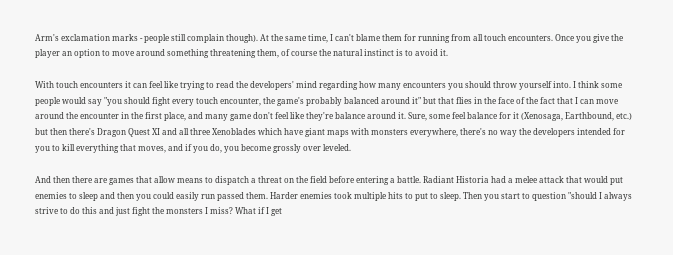Arm's exclamation marks - people still complain though). At the same time, I can't blame them for running from all touch encounters. Once you give the player an option to move around something threatening them, of course the natural instinct is to avoid it.

With touch encounters it can feel like trying to read the developers' mind regarding how many encounters you should throw yourself into. I think some people would say "you should fight every touch encounter, the game's probably balanced around it" but that flies in the face of the fact that I can move around the encounter in the first place, and many game don't feel like they're balance around it. Sure, some feel balance for it (Xenosaga, Earthbound, etc.) but then there's Dragon Quest XI and all three Xenoblades which have giant maps with monsters everywhere, there's no way the developers intended for you to kill everything that moves, and if you do, you become grossly over leveled.

And then there are games that allow means to dispatch a threat on the field before entering a battle. Radiant Historia had a melee attack that would put enemies to sleep and then you could easily run passed them. Harder enemies took multiple hits to put to sleep. Then you start to question "should I always strive to do this and just fight the monsters I miss? What if I get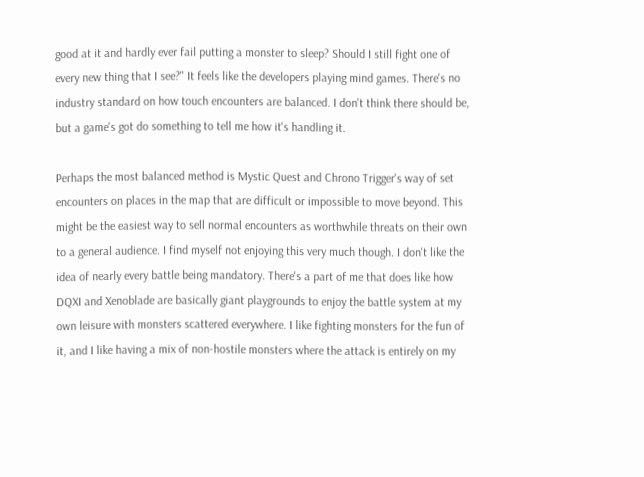good at it and hardly ever fail putting a monster to sleep? Should I still fight one of every new thing that I see?" It feels like the developers playing mind games. There's no industry standard on how touch encounters are balanced. I don't think there should be, but a game's got do something to tell me how it's handling it.

Perhaps the most balanced method is Mystic Quest and Chrono Trigger's way of set encounters on places in the map that are difficult or impossible to move beyond. This might be the easiest way to sell normal encounters as worthwhile threats on their own to a general audience. I find myself not enjoying this very much though. I don't like the idea of nearly every battle being mandatory. There's a part of me that does like how DQXI and Xenoblade are basically giant playgrounds to enjoy the battle system at my own leisure with monsters scattered everywhere. I like fighting monsters for the fun of it, and I like having a mix of non-hostile monsters where the attack is entirely on my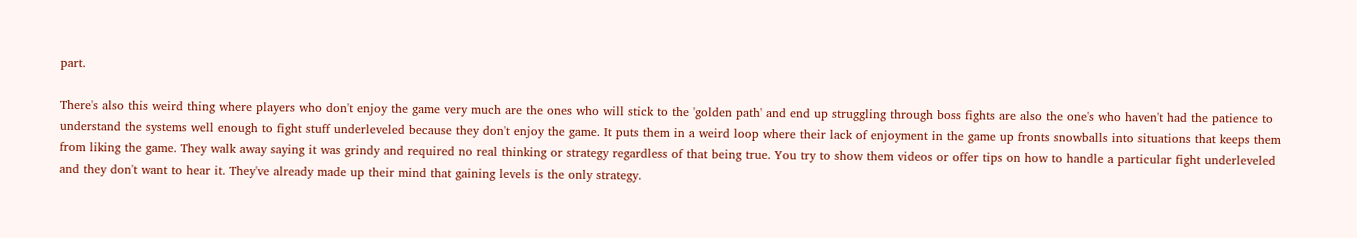part.

There's also this weird thing where players who don't enjoy the game very much are the ones who will stick to the 'golden path' and end up struggling through boss fights are also the one's who haven't had the patience to understand the systems well enough to fight stuff underleveled because they don't enjoy the game. It puts them in a weird loop where their lack of enjoyment in the game up fronts snowballs into situations that keeps them from liking the game. They walk away saying it was grindy and required no real thinking or strategy regardless of that being true. You try to show them videos or offer tips on how to handle a particular fight underleveled and they don't want to hear it. They've already made up their mind that gaining levels is the only strategy.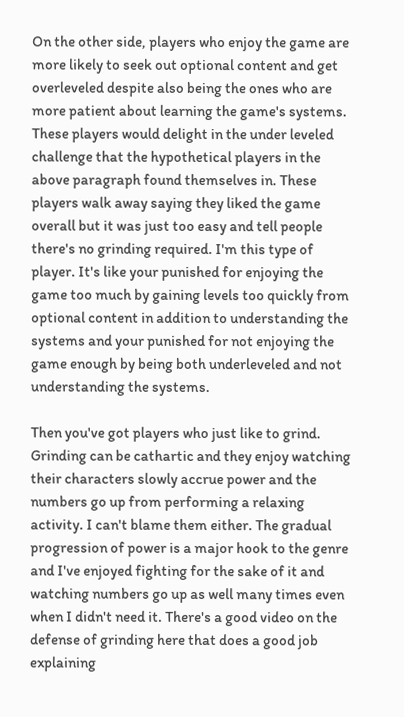On the other side, players who enjoy the game are more likely to seek out optional content and get overleveled despite also being the ones who are more patient about learning the game's systems. These players would delight in the under leveled challenge that the hypothetical players in the above paragraph found themselves in. These players walk away saying they liked the game overall but it was just too easy and tell people there's no grinding required. I'm this type of player. It's like your punished for enjoying the game too much by gaining levels too quickly from optional content in addition to understanding the systems and your punished for not enjoying the game enough by being both underleveled and not understanding the systems.

Then you've got players who just like to grind. Grinding can be cathartic and they enjoy watching their characters slowly accrue power and the numbers go up from performing a relaxing activity. I can't blame them either. The gradual progression of power is a major hook to the genre and I've enjoyed fighting for the sake of it and watching numbers go up as well many times even when I didn't need it. There's a good video on the defense of grinding here that does a good job explaining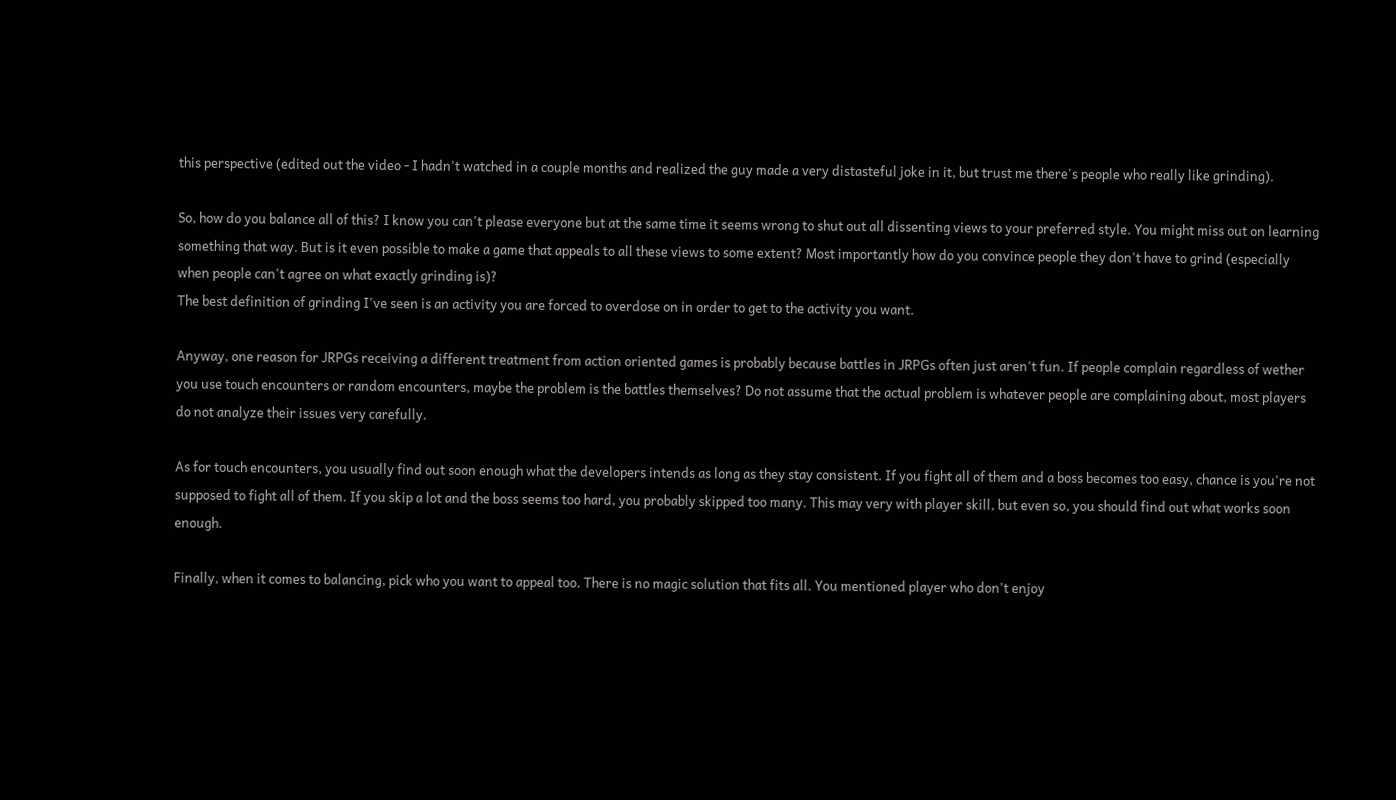this perspective (edited out the video - I hadn't watched in a couple months and realized the guy made a very distasteful joke in it, but trust me there's people who really like grinding).

So, how do you balance all of this? I know you can't please everyone but at the same time it seems wrong to shut out all dissenting views to your preferred style. You might miss out on learning something that way. But is it even possible to make a game that appeals to all these views to some extent? Most importantly how do you convince people they don't have to grind (especially when people can't agree on what exactly grinding is)?
The best definition of grinding I've seen is an activity you are forced to overdose on in order to get to the activity you want.

Anyway, one reason for JRPGs receiving a different treatment from action oriented games is probably because battles in JRPGs often just aren't fun. If people complain regardless of wether you use touch encounters or random encounters, maybe the problem is the battles themselves? Do not assume that the actual problem is whatever people are complaining about, most players do not analyze their issues very carefully.

As for touch encounters, you usually find out soon enough what the developers intends as long as they stay consistent. If you fight all of them and a boss becomes too easy, chance is you're not supposed to fight all of them. If you skip a lot and the boss seems too hard, you probably skipped too many. This may very with player skill, but even so, you should find out what works soon enough.

Finally, when it comes to balancing, pick who you want to appeal too. There is no magic solution that fits all. You mentioned player who don't enjoy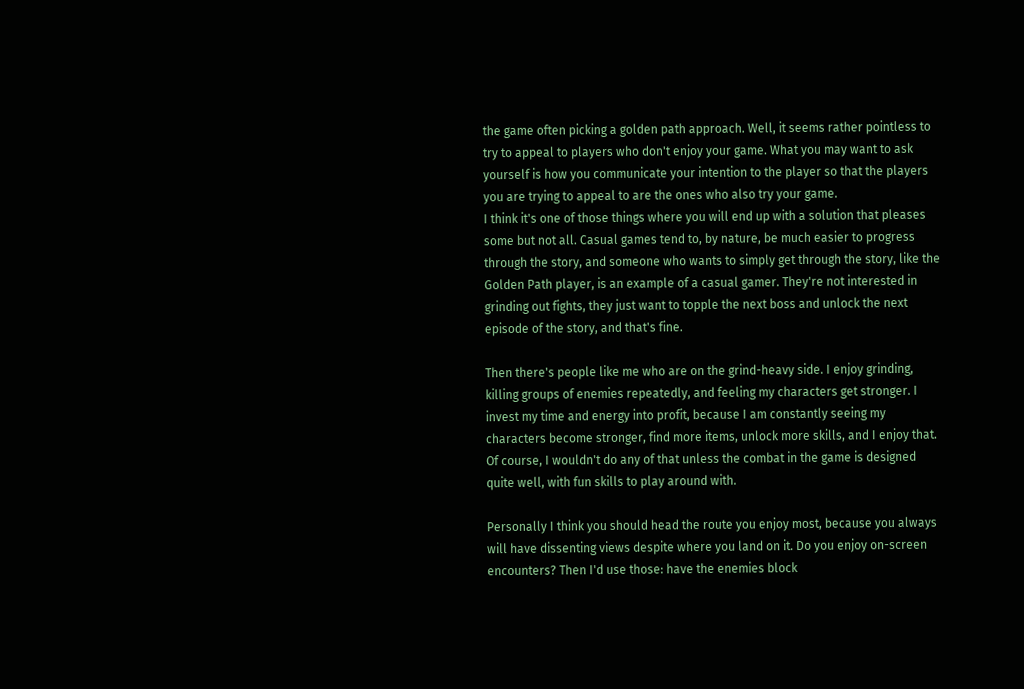the game often picking a golden path approach. Well, it seems rather pointless to try to appeal to players who don't enjoy your game. What you may want to ask yourself is how you communicate your intention to the player so that the players you are trying to appeal to are the ones who also try your game.
I think it's one of those things where you will end up with a solution that pleases some but not all. Casual games tend to, by nature, be much easier to progress through the story, and someone who wants to simply get through the story, like the Golden Path player, is an example of a casual gamer. They're not interested in grinding out fights, they just want to topple the next boss and unlock the next episode of the story, and that's fine.

Then there's people like me who are on the grind-heavy side. I enjoy grinding, killing groups of enemies repeatedly, and feeling my characters get stronger. I invest my time and energy into profit, because I am constantly seeing my characters become stronger, find more items, unlock more skills, and I enjoy that. Of course, I wouldn't do any of that unless the combat in the game is designed quite well, with fun skills to play around with.

Personally I think you should head the route you enjoy most, because you always will have dissenting views despite where you land on it. Do you enjoy on-screen encounters? Then I'd use those: have the enemies block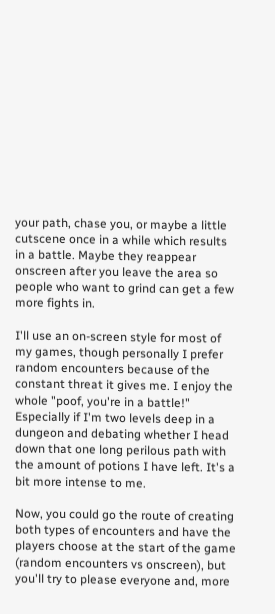your path, chase you, or maybe a little cutscene once in a while which results in a battle. Maybe they reappear onscreen after you leave the area so people who want to grind can get a few more fights in.

I'll use an on-screen style for most of my games, though personally I prefer random encounters because of the constant threat it gives me. I enjoy the whole "poof, you're in a battle!" Especially if I'm two levels deep in a dungeon and debating whether I head down that one long perilous path with the amount of potions I have left. It's a bit more intense to me.

Now, you could go the route of creating both types of encounters and have the players choose at the start of the game (random encounters vs onscreen), but you'll try to please everyone and, more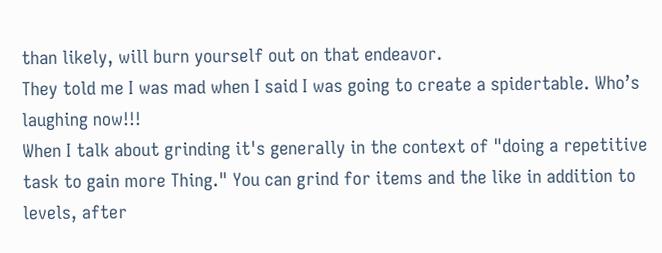than likely, will burn yourself out on that endeavor.
They told me I was mad when I said I was going to create a spidertable. Who’s laughing now!!!
When I talk about grinding it's generally in the context of "doing a repetitive task to gain more Thing." You can grind for items and the like in addition to levels, after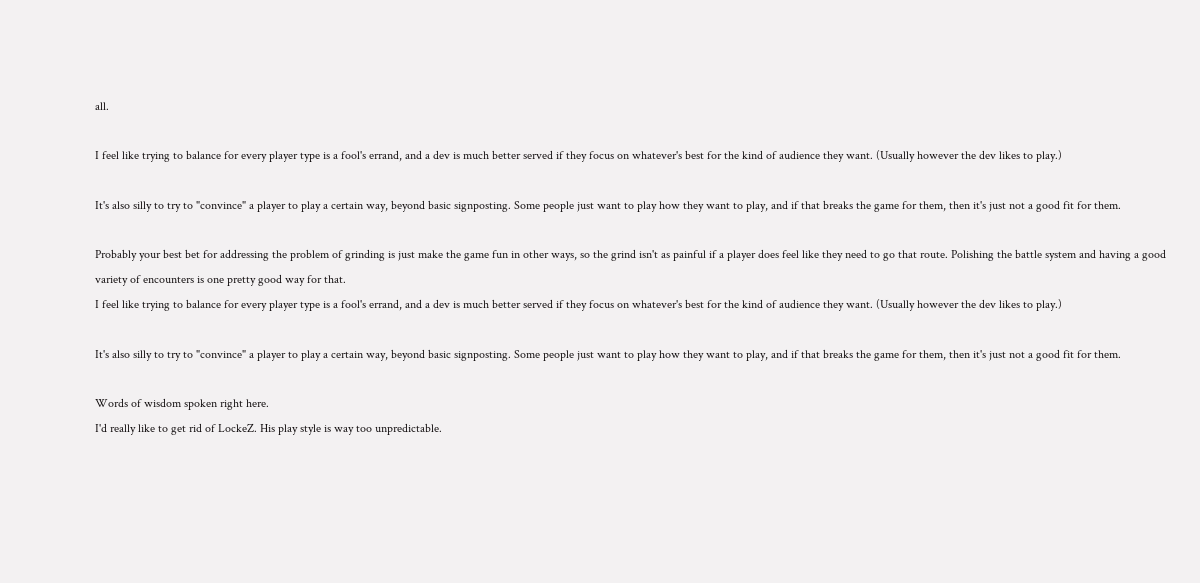all.

I feel like trying to balance for every player type is a fool's errand, and a dev is much better served if they focus on whatever's best for the kind of audience they want. (Usually however the dev likes to play.)

It's also silly to try to "convince" a player to play a certain way, beyond basic signposting. Some people just want to play how they want to play, and if that breaks the game for them, then it's just not a good fit for them.

Probably your best bet for addressing the problem of grinding is just make the game fun in other ways, so the grind isn't as painful if a player does feel like they need to go that route. Polishing the battle system and having a good variety of encounters is one pretty good way for that.
I feel like trying to balance for every player type is a fool's errand, and a dev is much better served if they focus on whatever's best for the kind of audience they want. (Usually however the dev likes to play.)

It's also silly to try to "convince" a player to play a certain way, beyond basic signposting. Some people just want to play how they want to play, and if that breaks the game for them, then it's just not a good fit for them.

Words of wisdom spoken right here.
I'd really like to get rid of LockeZ. His play style is way too unpredictable.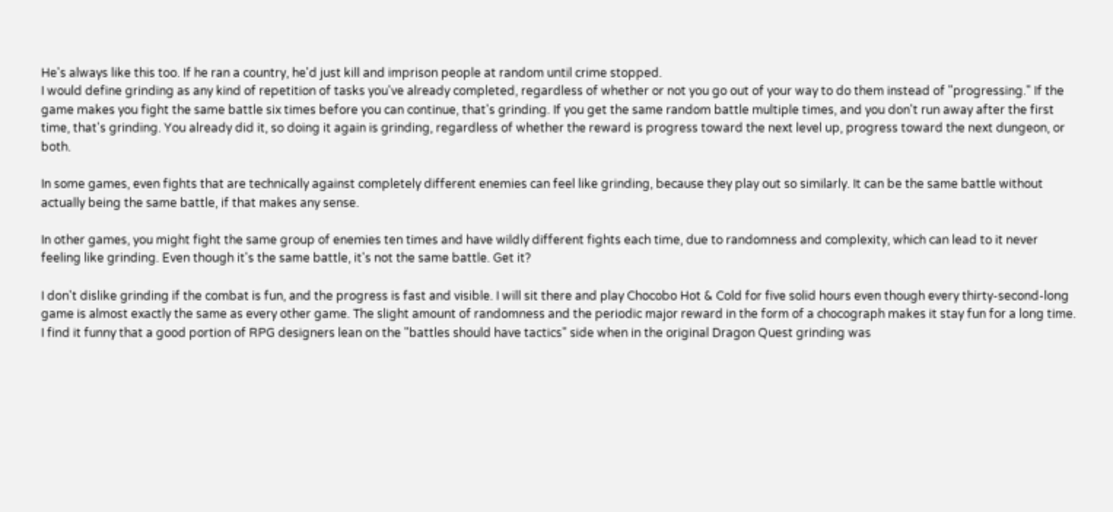He's always like this too. If he ran a country, he'd just kill and imprison people at random until crime stopped.
I would define grinding as any kind of repetition of tasks you've already completed, regardless of whether or not you go out of your way to do them instead of "progressing." If the game makes you fight the same battle six times before you can continue, that's grinding. If you get the same random battle multiple times, and you don't run away after the first time, that's grinding. You already did it, so doing it again is grinding, regardless of whether the reward is progress toward the next level up, progress toward the next dungeon, or both.

In some games, even fights that are technically against completely different enemies can feel like grinding, because they play out so similarly. It can be the same battle without actually being the same battle, if that makes any sense.

In other games, you might fight the same group of enemies ten times and have wildly different fights each time, due to randomness and complexity, which can lead to it never feeling like grinding. Even though it's the same battle, it's not the same battle. Get it?

I don't dislike grinding if the combat is fun, and the progress is fast and visible. I will sit there and play Chocobo Hot & Cold for five solid hours even though every thirty-second-long game is almost exactly the same as every other game. The slight amount of randomness and the periodic major reward in the form of a chocograph makes it stay fun for a long time.
I find it funny that a good portion of RPG designers lean on the "battles should have tactics" side when in the original Dragon Quest grinding was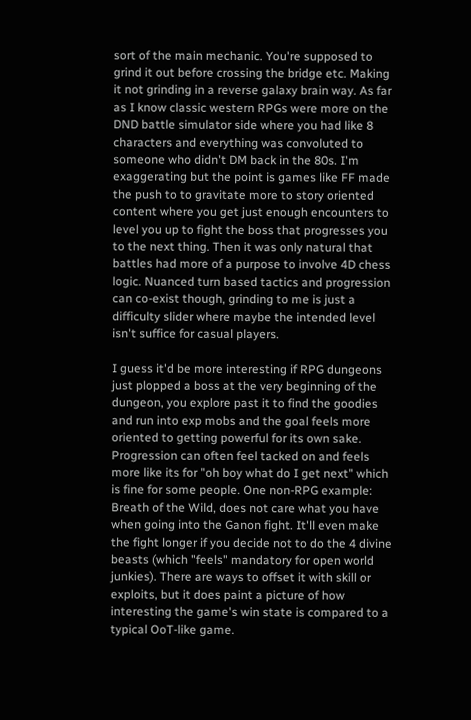sort of the main mechanic. You're supposed to grind it out before crossing the bridge etc. Making it not grinding in a reverse galaxy brain way. As far as I know classic western RPGs were more on the DND battle simulator side where you had like 8 characters and everything was convoluted to someone who didn't DM back in the 80s. I'm exaggerating but the point is games like FF made the push to to gravitate more to story oriented content where you get just enough encounters to level you up to fight the boss that progresses you to the next thing. Then it was only natural that battles had more of a purpose to involve 4D chess logic. Nuanced turn based tactics and progression can co-exist though, grinding to me is just a difficulty slider where maybe the intended level isn't suffice for casual players.

I guess it'd be more interesting if RPG dungeons just plopped a boss at the very beginning of the dungeon, you explore past it to find the goodies and run into exp mobs and the goal feels more oriented to getting powerful for its own sake. Progression can often feel tacked on and feels more like its for "oh boy what do I get next" which is fine for some people. One non-RPG example: Breath of the Wild, does not care what you have when going into the Ganon fight. It'll even make the fight longer if you decide not to do the 4 divine beasts (which "feels" mandatory for open world junkies). There are ways to offset it with skill or exploits, but it does paint a picture of how interesting the game's win state is compared to a typical OoT-like game.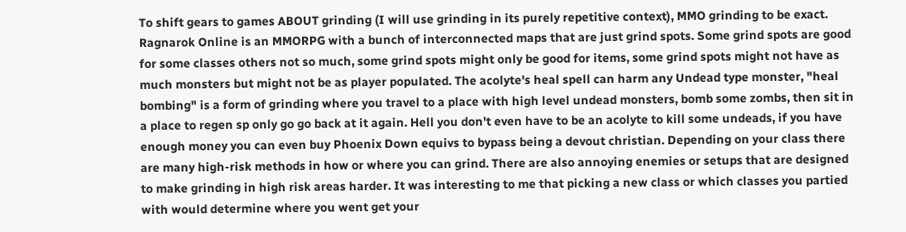To shift gears to games ABOUT grinding (I will use grinding in its purely repetitive context), MMO grinding to be exact. Ragnarok Online is an MMORPG with a bunch of interconnected maps that are just grind spots. Some grind spots are good for some classes others not so much, some grind spots might only be good for items, some grind spots might not have as much monsters but might not be as player populated. The acolyte's heal spell can harm any Undead type monster, "heal bombing" is a form of grinding where you travel to a place with high level undead monsters, bomb some zombs, then sit in a place to regen sp only go go back at it again. Hell you don't even have to be an acolyte to kill some undeads, if you have enough money you can even buy Phoenix Down equivs to bypass being a devout christian. Depending on your class there are many high-risk methods in how or where you can grind. There are also annoying enemies or setups that are designed to make grinding in high risk areas harder. It was interesting to me that picking a new class or which classes you partied with would determine where you went get your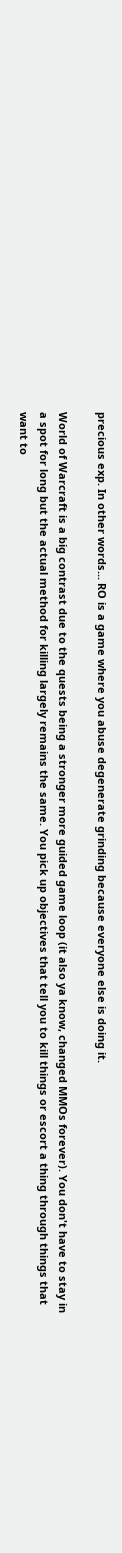precious exp. In other words... RO is a game where you abuse degenerate grinding because everyone else is doing it.

World of Warcraft is a big contrast due to the quests being a stronger more guided game loop (it also ya know, changed MMOs forever). You don't have to stay in a spot for long but the actual method for killing largely remains the same. You pick up objectives that tell you to kill things or escort a thing through things that want to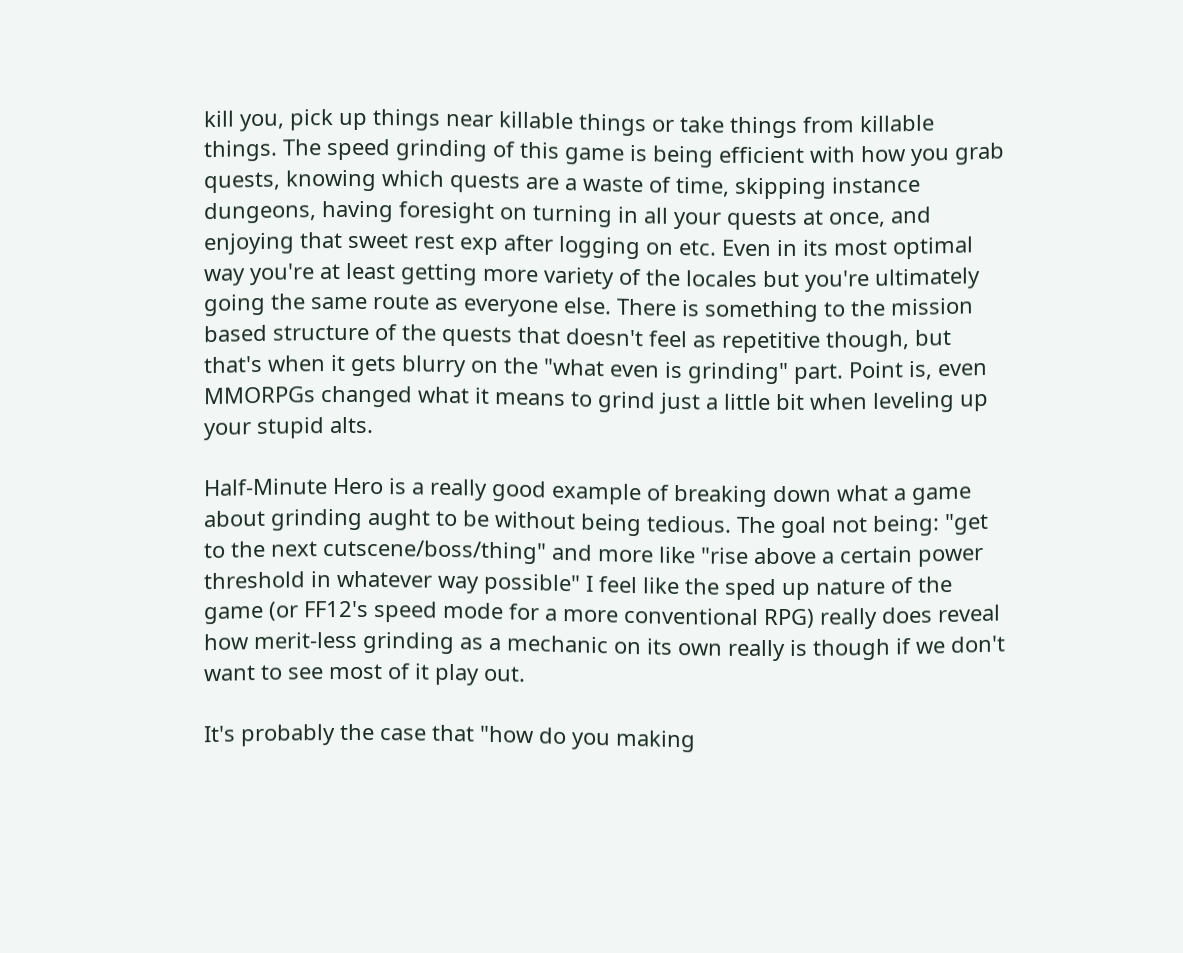kill you, pick up things near killable things or take things from killable things. The speed grinding of this game is being efficient with how you grab quests, knowing which quests are a waste of time, skipping instance dungeons, having foresight on turning in all your quests at once, and enjoying that sweet rest exp after logging on etc. Even in its most optimal way you're at least getting more variety of the locales but you're ultimately going the same route as everyone else. There is something to the mission based structure of the quests that doesn't feel as repetitive though, but that's when it gets blurry on the "what even is grinding" part. Point is, even MMORPGs changed what it means to grind just a little bit when leveling up your stupid alts.

Half-Minute Hero is a really good example of breaking down what a game about grinding aught to be without being tedious. The goal not being: "get to the next cutscene/boss/thing" and more like "rise above a certain power threshold in whatever way possible" I feel like the sped up nature of the game (or FF12's speed mode for a more conventional RPG) really does reveal how merit-less grinding as a mechanic on its own really is though if we don't want to see most of it play out.

It's probably the case that "how do you making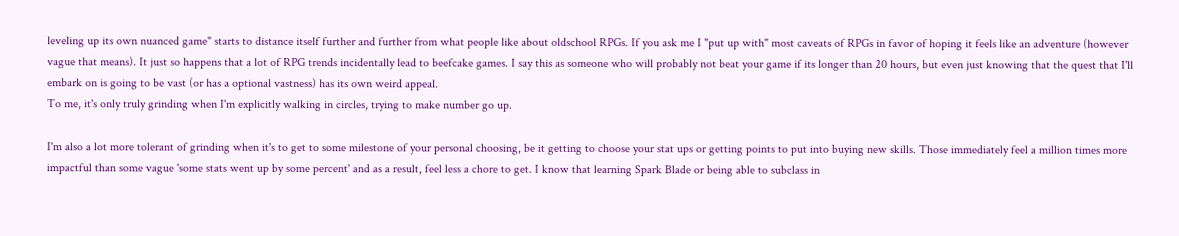leveling up its own nuanced game" starts to distance itself further and further from what people like about oldschool RPGs. If you ask me I "put up with" most caveats of RPGs in favor of hoping it feels like an adventure (however vague that means). It just so happens that a lot of RPG trends incidentally lead to beefcake games. I say this as someone who will probably not beat your game if its longer than 20 hours, but even just knowing that the quest that I'll embark on is going to be vast (or has a optional vastness) has its own weird appeal.
To me, it's only truly grinding when I'm explicitly walking in circles, trying to make number go up.

I'm also a lot more tolerant of grinding when it's to get to some milestone of your personal choosing, be it getting to choose your stat ups or getting points to put into buying new skills. Those immediately feel a million times more impactful than some vague 'some stats went up by some percent' and as a result, feel less a chore to get. I know that learning Spark Blade or being able to subclass in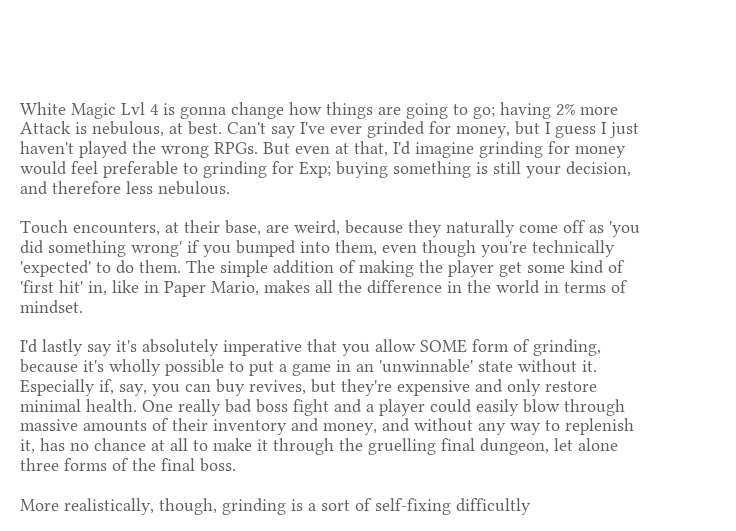White Magic Lvl 4 is gonna change how things are going to go; having 2% more Attack is nebulous, at best. Can't say I've ever grinded for money, but I guess I just haven't played the wrong RPGs. But even at that, I'd imagine grinding for money would feel preferable to grinding for Exp; buying something is still your decision, and therefore less nebulous.

Touch encounters, at their base, are weird, because they naturally come off as 'you did something wrong' if you bumped into them, even though you're technically 'expected' to do them. The simple addition of making the player get some kind of 'first hit' in, like in Paper Mario, makes all the difference in the world in terms of mindset.

I'd lastly say it's absolutely imperative that you allow SOME form of grinding, because it's wholly possible to put a game in an 'unwinnable' state without it. Especially if, say, you can buy revives, but they're expensive and only restore minimal health. One really bad boss fight and a player could easily blow through massive amounts of their inventory and money, and without any way to replenish it, has no chance at all to make it through the gruelling final dungeon, let alone three forms of the final boss.

More realistically, though, grinding is a sort of self-fixing difficultly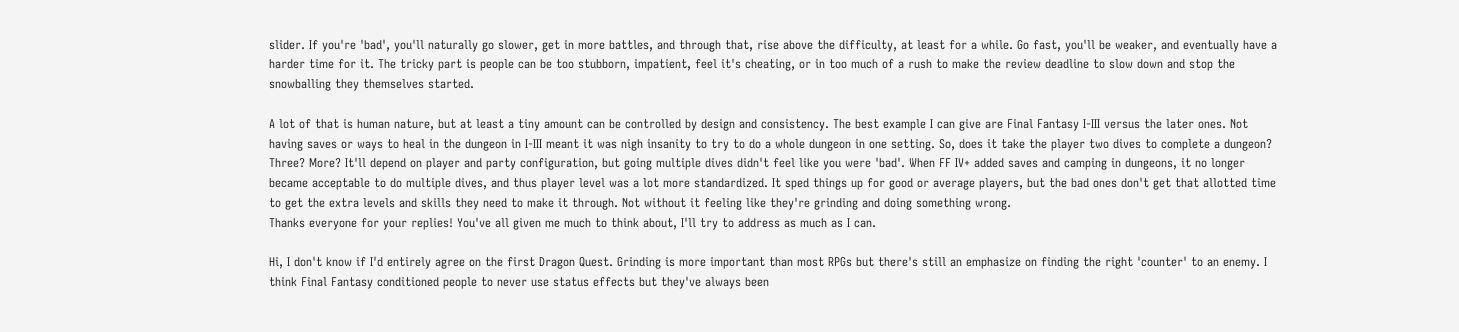slider. If you're 'bad', you'll naturally go slower, get in more battles, and through that, rise above the difficulty, at least for a while. Go fast, you'll be weaker, and eventually have a harder time for it. The tricky part is people can be too stubborn, impatient, feel it's cheating, or in too much of a rush to make the review deadline to slow down and stop the snowballing they themselves started.

A lot of that is human nature, but at least a tiny amount can be controlled by design and consistency. The best example I can give are Final Fantasy I-III versus the later ones. Not having saves or ways to heal in the dungeon in I-III meant it was nigh insanity to try to do a whole dungeon in one setting. So, does it take the player two dives to complete a dungeon? Three? More? It'll depend on player and party configuration, but going multiple dives didn't feel like you were 'bad'. When FF IV+ added saves and camping in dungeons, it no longer became acceptable to do multiple dives, and thus player level was a lot more standardized. It sped things up for good or average players, but the bad ones don't get that allotted time to get the extra levels and skills they need to make it through. Not without it feeling like they're grinding and doing something wrong.
Thanks everyone for your replies! You've all given me much to think about, I'll try to address as much as I can.

Hi, I don't know if I'd entirely agree on the first Dragon Quest. Grinding is more important than most RPGs but there's still an emphasize on finding the right 'counter' to an enemy. I think Final Fantasy conditioned people to never use status effects but they've always been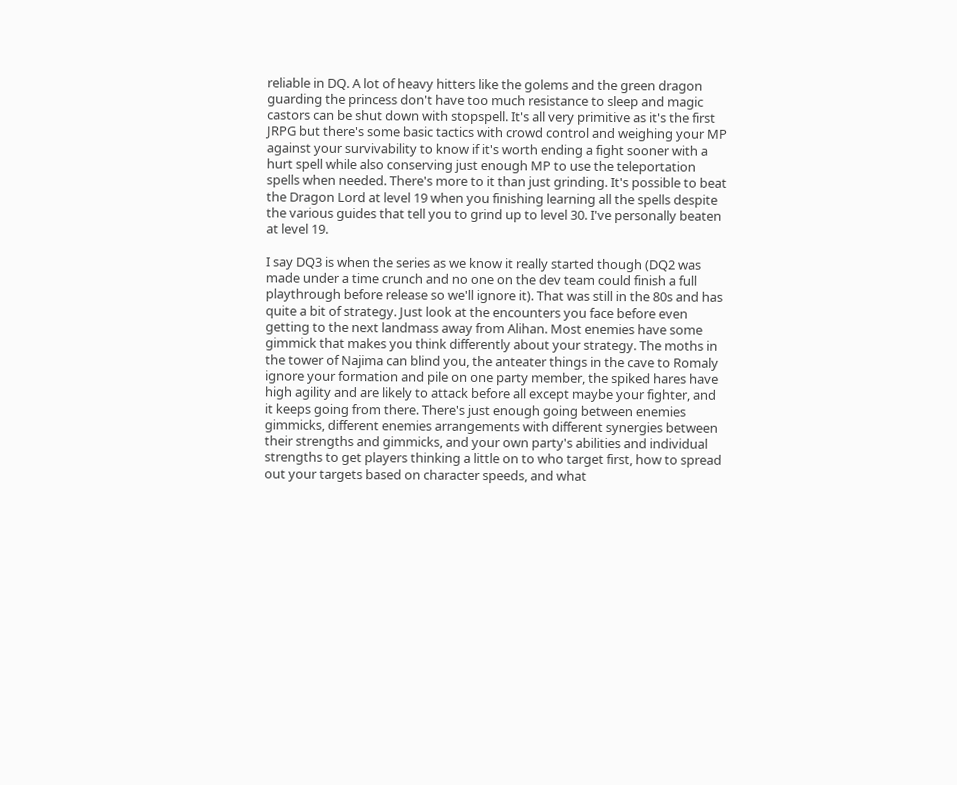reliable in DQ. A lot of heavy hitters like the golems and the green dragon guarding the princess don't have too much resistance to sleep and magic castors can be shut down with stopspell. It's all very primitive as it's the first JRPG but there's some basic tactics with crowd control and weighing your MP against your survivability to know if it's worth ending a fight sooner with a hurt spell while also conserving just enough MP to use the teleportation spells when needed. There's more to it than just grinding. It's possible to beat the Dragon Lord at level 19 when you finishing learning all the spells despite the various guides that tell you to grind up to level 30. I've personally beaten at level 19.

I say DQ3 is when the series as we know it really started though (DQ2 was made under a time crunch and no one on the dev team could finish a full playthrough before release so we'll ignore it). That was still in the 80s and has quite a bit of strategy. Just look at the encounters you face before even getting to the next landmass away from Alihan. Most enemies have some gimmick that makes you think differently about your strategy. The moths in the tower of Najima can blind you, the anteater things in the cave to Romaly ignore your formation and pile on one party member, the spiked hares have high agility and are likely to attack before all except maybe your fighter, and it keeps going from there. There's just enough going between enemies gimmicks, different enemies arrangements with different synergies between their strengths and gimmicks, and your own party's abilities and individual strengths to get players thinking a little on to who target first, how to spread out your targets based on character speeds, and what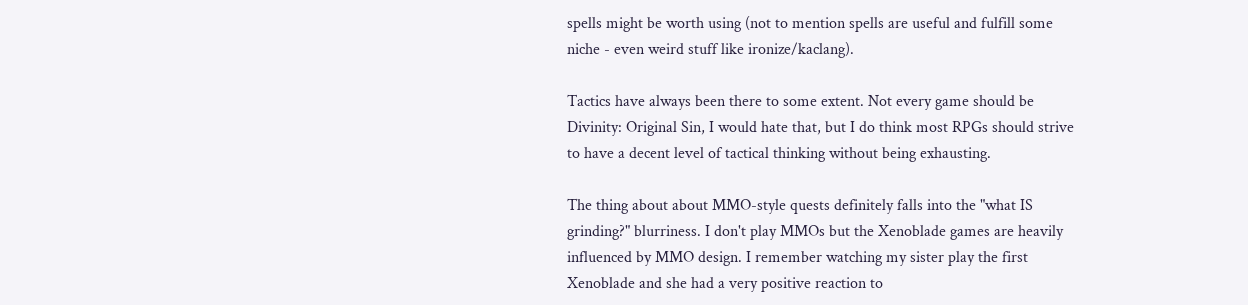spells might be worth using (not to mention spells are useful and fulfill some niche - even weird stuff like ironize/kaclang).

Tactics have always been there to some extent. Not every game should be Divinity: Original Sin, I would hate that, but I do think most RPGs should strive to have a decent level of tactical thinking without being exhausting.

The thing about about MMO-style quests definitely falls into the "what IS grinding?" blurriness. I don't play MMOs but the Xenoblade games are heavily influenced by MMO design. I remember watching my sister play the first Xenoblade and she had a very positive reaction to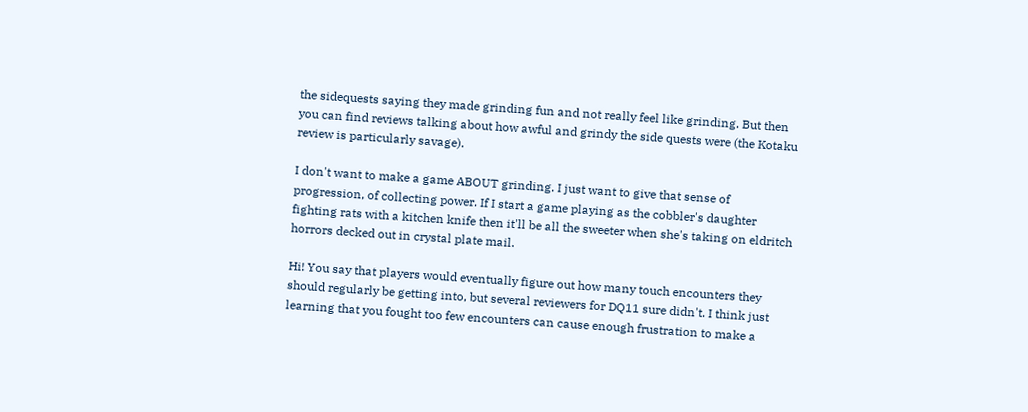the sidequests saying they made grinding fun and not really feel like grinding. But then you can find reviews talking about how awful and grindy the side quests were (the Kotaku review is particularly savage).

I don't want to make a game ABOUT grinding. I just want to give that sense of progression, of collecting power. If I start a game playing as the cobbler's daughter fighting rats with a kitchen knife then it'll be all the sweeter when she's taking on eldritch horrors decked out in crystal plate mail.

Hi! You say that players would eventually figure out how many touch encounters they should regularly be getting into, but several reviewers for DQ11 sure didn't. I think just learning that you fought too few encounters can cause enough frustration to make a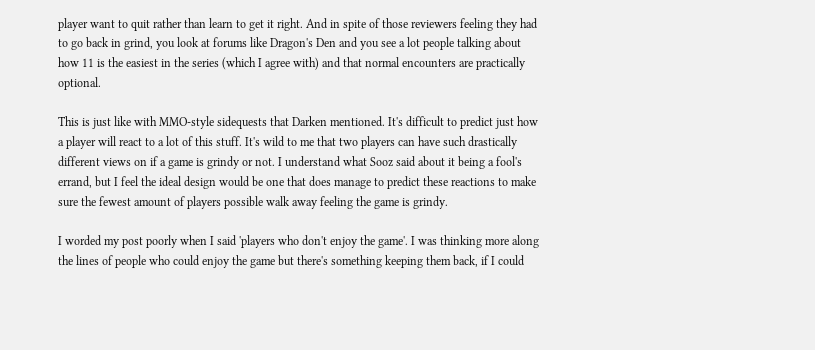player want to quit rather than learn to get it right. And in spite of those reviewers feeling they had to go back in grind, you look at forums like Dragon's Den and you see a lot people talking about how 11 is the easiest in the series (which I agree with) and that normal encounters are practically optional.

This is just like with MMO-style sidequests that Darken mentioned. It's difficult to predict just how a player will react to a lot of this stuff. It's wild to me that two players can have such drastically different views on if a game is grindy or not. I understand what Sooz said about it being a fool's errand, but I feel the ideal design would be one that does manage to predict these reactions to make sure the fewest amount of players possible walk away feeling the game is grindy.

I worded my post poorly when I said 'players who don't enjoy the game'. I was thinking more along the lines of people who could enjoy the game but there's something keeping them back, if I could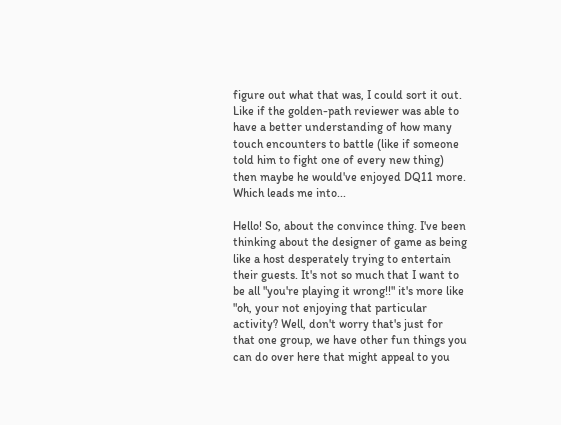figure out what that was, I could sort it out. Like if the golden-path reviewer was able to have a better understanding of how many touch encounters to battle (like if someone told him to fight one of every new thing) then maybe he would've enjoyed DQ11 more. Which leads me into...

Hello! So, about the convince thing. I've been thinking about the designer of game as being like a host desperately trying to entertain their guests. It's not so much that I want to be all "you're playing it wrong!!" it's more like "oh, your not enjoying that particular activity? Well, don't worry that's just for that one group, we have other fun things you can do over here that might appeal to you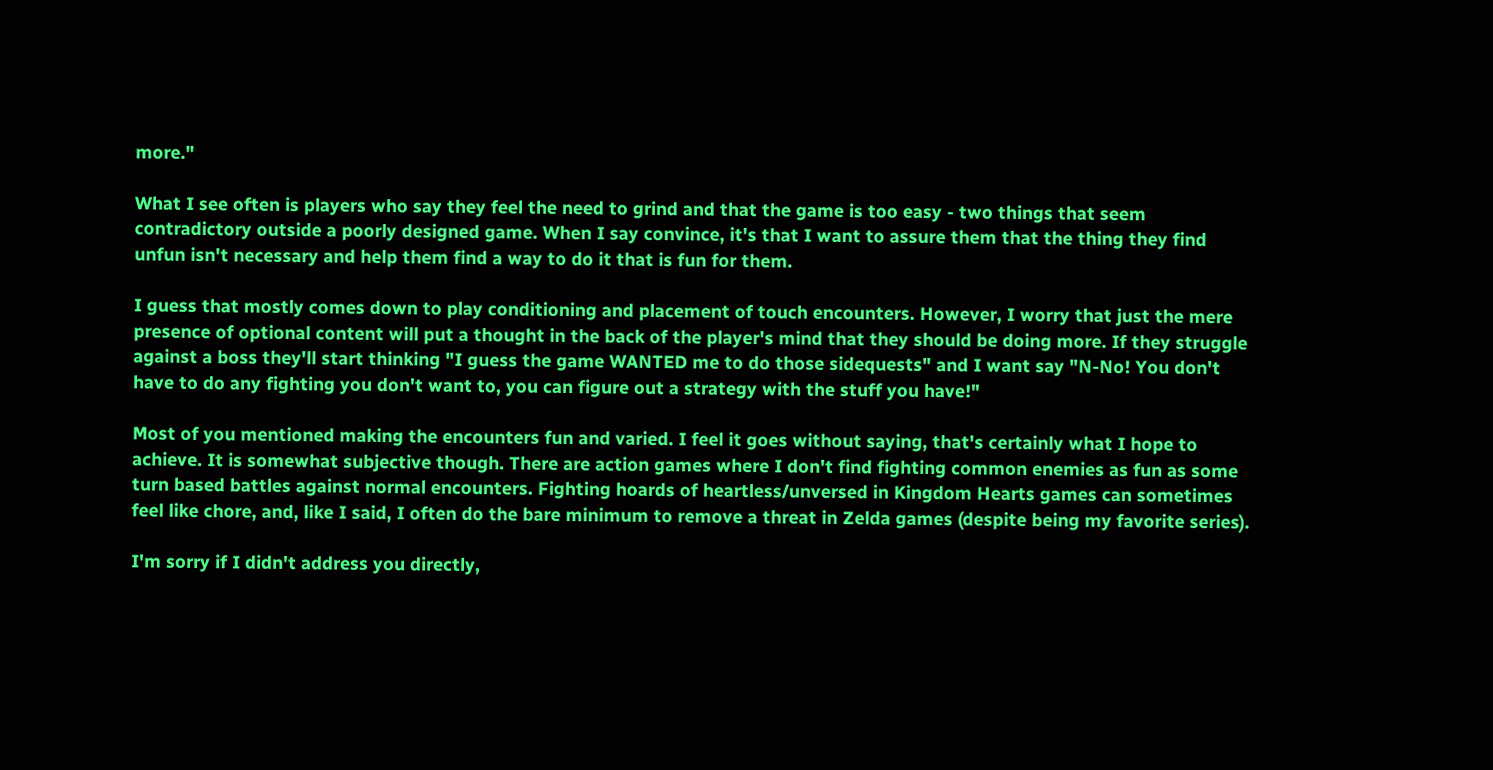more."

What I see often is players who say they feel the need to grind and that the game is too easy - two things that seem contradictory outside a poorly designed game. When I say convince, it's that I want to assure them that the thing they find unfun isn't necessary and help them find a way to do it that is fun for them.

I guess that mostly comes down to play conditioning and placement of touch encounters. However, I worry that just the mere presence of optional content will put a thought in the back of the player's mind that they should be doing more. If they struggle against a boss they'll start thinking "I guess the game WANTED me to do those sidequests" and I want say "N-No! You don't have to do any fighting you don't want to, you can figure out a strategy with the stuff you have!"

Most of you mentioned making the encounters fun and varied. I feel it goes without saying, that's certainly what I hope to achieve. It is somewhat subjective though. There are action games where I don't find fighting common enemies as fun as some turn based battles against normal encounters. Fighting hoards of heartless/unversed in Kingdom Hearts games can sometimes feel like chore, and, like I said, I often do the bare minimum to remove a threat in Zelda games (despite being my favorite series).

I'm sorry if I didn't address you directly,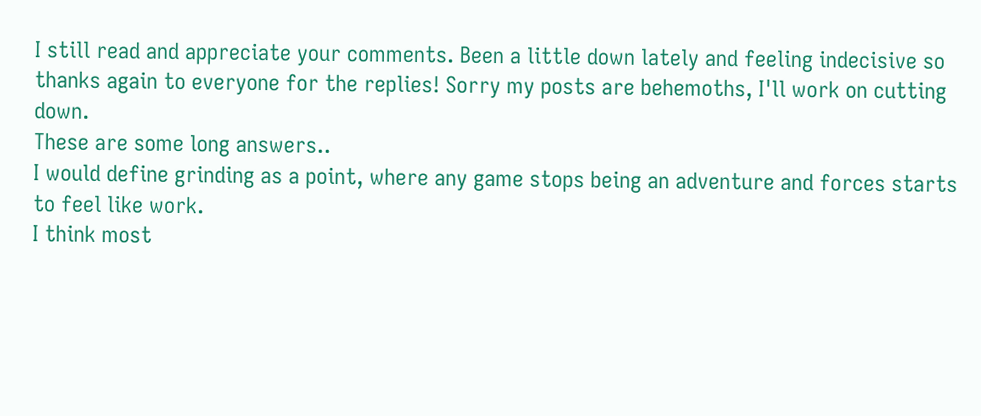I still read and appreciate your comments. Been a little down lately and feeling indecisive so thanks again to everyone for the replies! Sorry my posts are behemoths, I'll work on cutting down.
These are some long answers..
I would define grinding as a point, where any game stops being an adventure and forces starts to feel like work.
I think most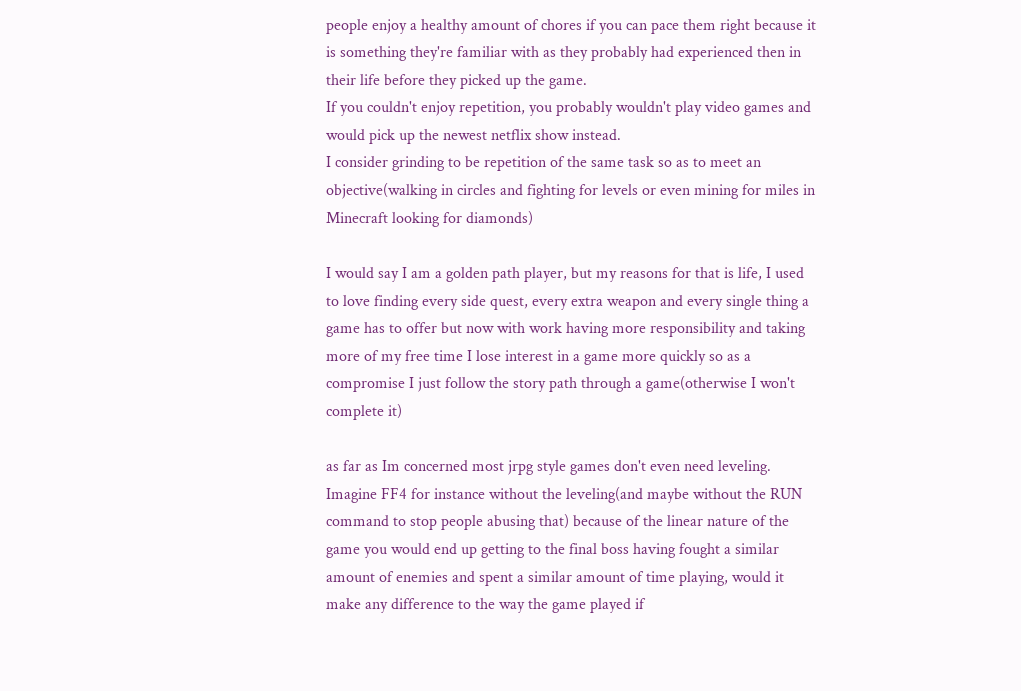people enjoy a healthy amount of chores if you can pace them right because it is something they're familiar with as they probably had experienced then in their life before they picked up the game.
If you couldn't enjoy repetition, you probably wouldn't play video games and would pick up the newest netflix show instead.
I consider grinding to be repetition of the same task so as to meet an objective(walking in circles and fighting for levels or even mining for miles in Minecraft looking for diamonds)

I would say I am a golden path player, but my reasons for that is life, I used to love finding every side quest, every extra weapon and every single thing a game has to offer but now with work having more responsibility and taking more of my free time I lose interest in a game more quickly so as a compromise I just follow the story path through a game(otherwise I won't complete it)

as far as Im concerned most jrpg style games don't even need leveling. Imagine FF4 for instance without the leveling(and maybe without the RUN command to stop people abusing that) because of the linear nature of the game you would end up getting to the final boss having fought a similar amount of enemies and spent a similar amount of time playing, would it make any difference to the way the game played if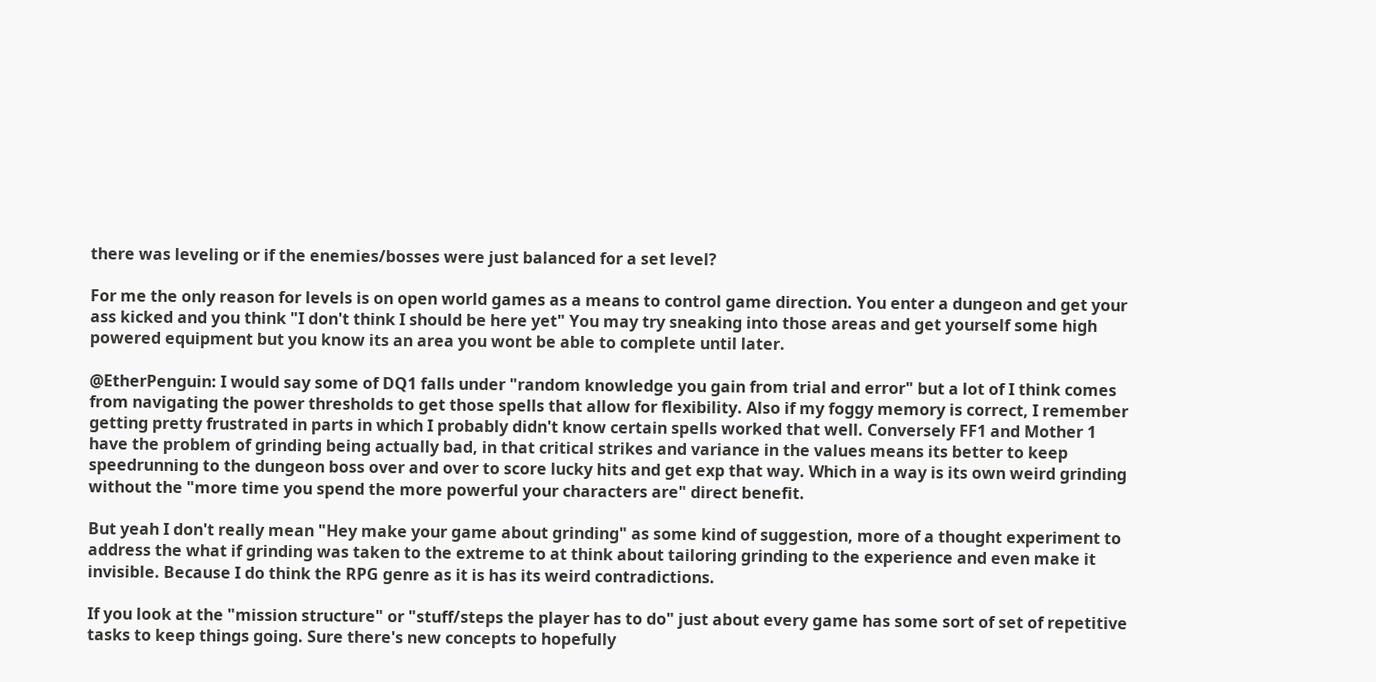there was leveling or if the enemies/bosses were just balanced for a set level?

For me the only reason for levels is on open world games as a means to control game direction. You enter a dungeon and get your ass kicked and you think "I don't think I should be here yet" You may try sneaking into those areas and get yourself some high powered equipment but you know its an area you wont be able to complete until later.

@EtherPenguin: I would say some of DQ1 falls under "random knowledge you gain from trial and error" but a lot of I think comes from navigating the power thresholds to get those spells that allow for flexibility. Also if my foggy memory is correct, I remember getting pretty frustrated in parts in which I probably didn't know certain spells worked that well. Conversely FF1 and Mother 1 have the problem of grinding being actually bad, in that critical strikes and variance in the values means its better to keep speedrunning to the dungeon boss over and over to score lucky hits and get exp that way. Which in a way is its own weird grinding without the "more time you spend the more powerful your characters are" direct benefit.

But yeah I don't really mean "Hey make your game about grinding" as some kind of suggestion, more of a thought experiment to address the what if grinding was taken to the extreme to at think about tailoring grinding to the experience and even make it invisible. Because I do think the RPG genre as it is has its weird contradictions.

If you look at the "mission structure" or "stuff/steps the player has to do" just about every game has some sort of set of repetitive tasks to keep things going. Sure there's new concepts to hopefully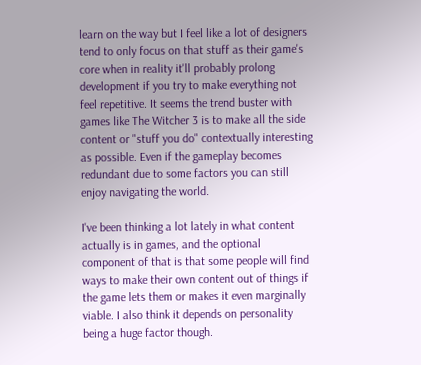learn on the way but I feel like a lot of designers tend to only focus on that stuff as their game's core when in reality it'll probably prolong development if you try to make everything not feel repetitive. It seems the trend buster with games like The Witcher 3 is to make all the side content or "stuff you do" contextually interesting as possible. Even if the gameplay becomes redundant due to some factors you can still enjoy navigating the world.

I've been thinking a lot lately in what content actually is in games, and the optional component of that is that some people will find ways to make their own content out of things if the game lets them or makes it even marginally viable. I also think it depends on personality being a huge factor though.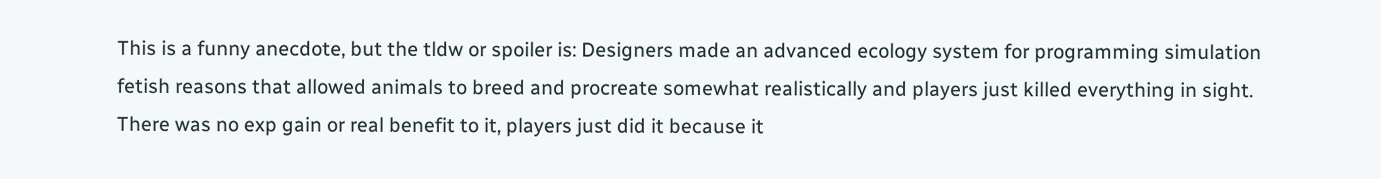This is a funny anecdote, but the tldw or spoiler is: Designers made an advanced ecology system for programming simulation fetish reasons that allowed animals to breed and procreate somewhat realistically and players just killed everything in sight. There was no exp gain or real benefit to it, players just did it because it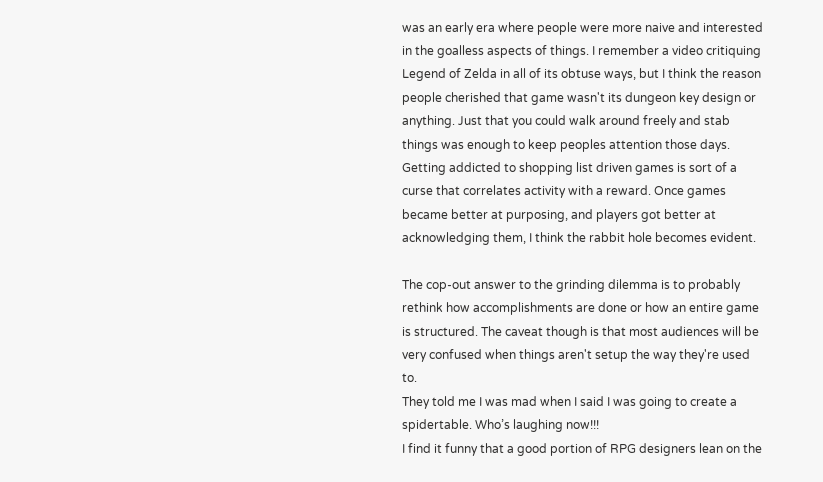was an early era where people were more naive and interested in the goalless aspects of things. I remember a video critiquing Legend of Zelda in all of its obtuse ways, but I think the reason people cherished that game wasn't its dungeon key design or anything. Just that you could walk around freely and stab things was enough to keep peoples attention those days. Getting addicted to shopping list driven games is sort of a curse that correlates activity with a reward. Once games became better at purposing, and players got better at acknowledging them, I think the rabbit hole becomes evident.

The cop-out answer to the grinding dilemma is to probably rethink how accomplishments are done or how an entire game is structured. The caveat though is that most audiences will be very confused when things aren't setup the way they're used to.
They told me I was mad when I said I was going to create a spidertable. Who’s laughing now!!!
I find it funny that a good portion of RPG designers lean on the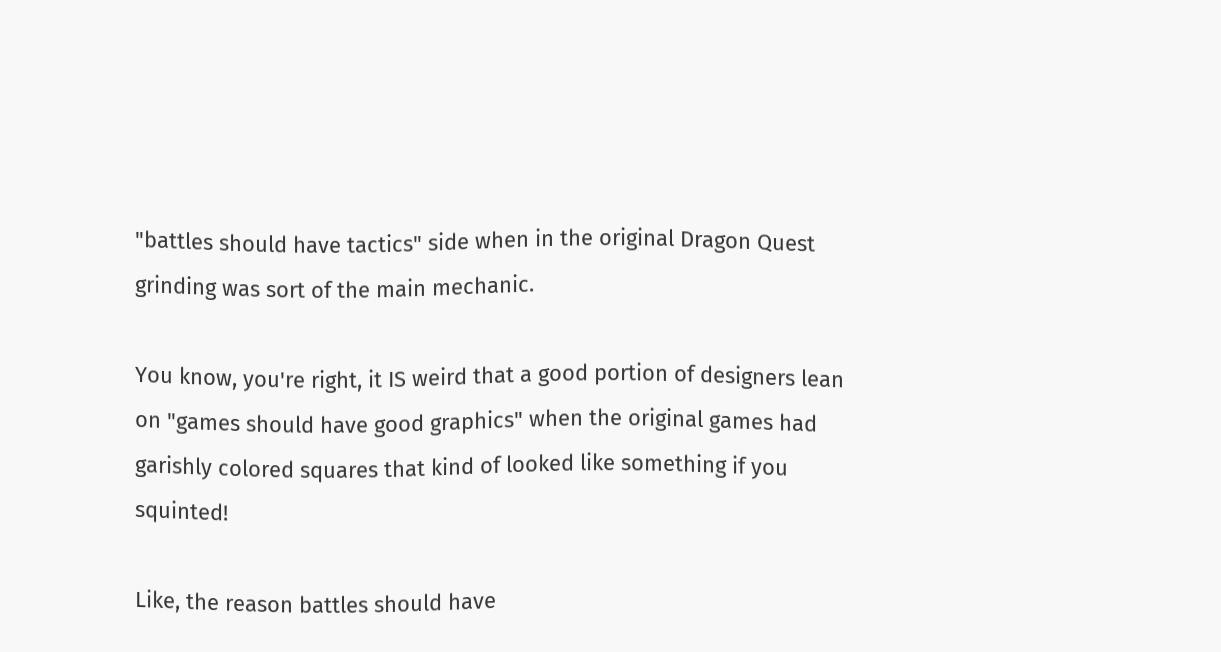"battles should have tactics" side when in the original Dragon Quest grinding was sort of the main mechanic.

You know, you're right, it IS weird that a good portion of designers lean on "games should have good graphics" when the original games had garishly colored squares that kind of looked like something if you squinted!

Like, the reason battles should have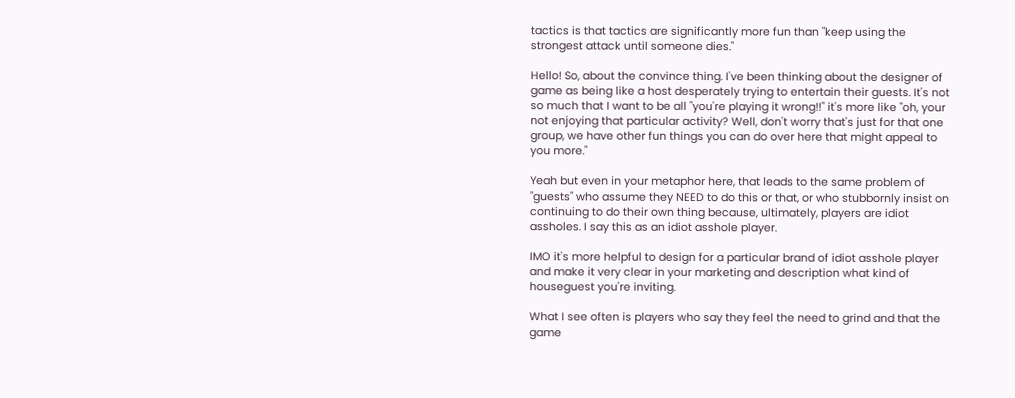tactics is that tactics are significantly more fun than "keep using the strongest attack until someone dies."

Hello! So, about the convince thing. I've been thinking about the designer of game as being like a host desperately trying to entertain their guests. It's not so much that I want to be all "you're playing it wrong!!" it's more like "oh, your not enjoying that particular activity? Well, don't worry that's just for that one group, we have other fun things you can do over here that might appeal to you more."

Yeah but even in your metaphor here, that leads to the same problem of "guests" who assume they NEED to do this or that, or who stubbornly insist on continuing to do their own thing because, ultimately, players are idiot assholes. I say this as an idiot asshole player.

IMO it's more helpful to design for a particular brand of idiot asshole player and make it very clear in your marketing and description what kind of houseguest you're inviting.

What I see often is players who say they feel the need to grind and that the game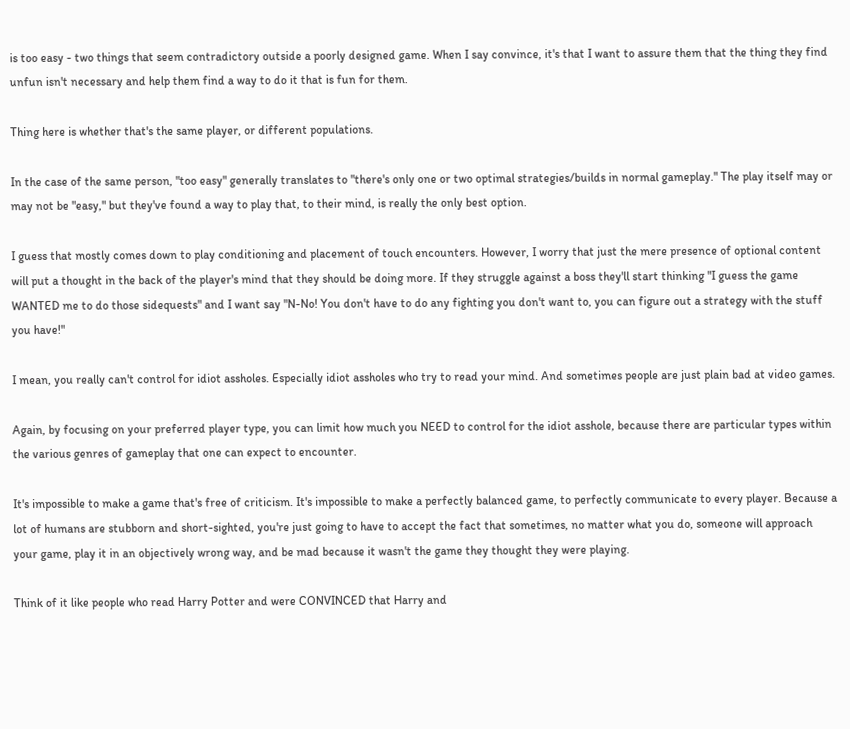is too easy - two things that seem contradictory outside a poorly designed game. When I say convince, it's that I want to assure them that the thing they find unfun isn't necessary and help them find a way to do it that is fun for them.

Thing here is whether that's the same player, or different populations.

In the case of the same person, "too easy" generally translates to "there's only one or two optimal strategies/builds in normal gameplay." The play itself may or may not be "easy," but they've found a way to play that, to their mind, is really the only best option.

I guess that mostly comes down to play conditioning and placement of touch encounters. However, I worry that just the mere presence of optional content will put a thought in the back of the player's mind that they should be doing more. If they struggle against a boss they'll start thinking "I guess the game WANTED me to do those sidequests" and I want say "N-No! You don't have to do any fighting you don't want to, you can figure out a strategy with the stuff you have!"

I mean, you really can't control for idiot assholes. Especially idiot assholes who try to read your mind. And sometimes people are just plain bad at video games.

Again, by focusing on your preferred player type, you can limit how much you NEED to control for the idiot asshole, because there are particular types within the various genres of gameplay that one can expect to encounter.

It's impossible to make a game that's free of criticism. It's impossible to make a perfectly balanced game, to perfectly communicate to every player. Because a lot of humans are stubborn and short-sighted, you're just going to have to accept the fact that sometimes, no matter what you do, someone will approach your game, play it in an objectively wrong way, and be mad because it wasn't the game they thought they were playing.

Think of it like people who read Harry Potter and were CONVINCED that Harry and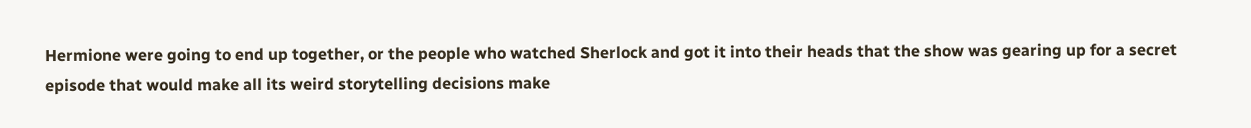Hermione were going to end up together, or the people who watched Sherlock and got it into their heads that the show was gearing up for a secret episode that would make all its weird storytelling decisions make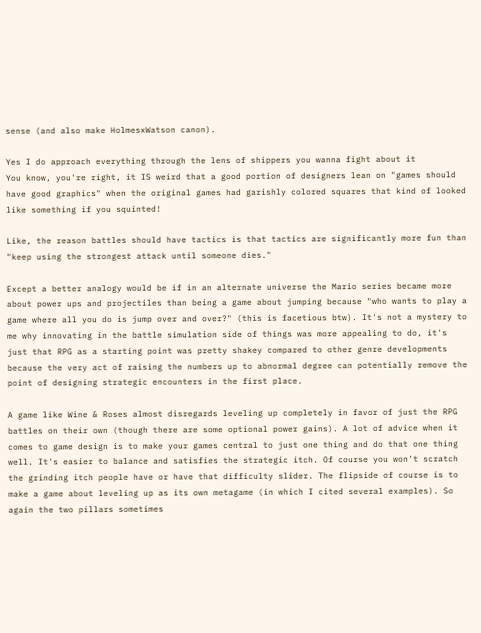sense (and also make HolmesxWatson canon).

Yes I do approach everything through the lens of shippers you wanna fight about it
You know, you're right, it IS weird that a good portion of designers lean on "games should have good graphics" when the original games had garishly colored squares that kind of looked like something if you squinted!

Like, the reason battles should have tactics is that tactics are significantly more fun than "keep using the strongest attack until someone dies."

Except a better analogy would be if in an alternate universe the Mario series became more about power ups and projectiles than being a game about jumping because "who wants to play a game where all you do is jump over and over?" (this is facetious btw). It's not a mystery to me why innovating in the battle simulation side of things was more appealing to do, it's just that RPG as a starting point was pretty shakey compared to other genre developments because the very act of raising the numbers up to abnormal degree can potentially remove the point of designing strategic encounters in the first place.

A game like Wine & Roses almost disregards leveling up completely in favor of just the RPG battles on their own (though there are some optional power gains). A lot of advice when it comes to game design is to make your games central to just one thing and do that one thing well. It's easier to balance and satisfies the strategic itch. Of course you won't scratch the grinding itch people have or have that difficulty slider. The flipside of course is to make a game about leveling up as its own metagame (in which I cited several examples). So again the two pillars sometimes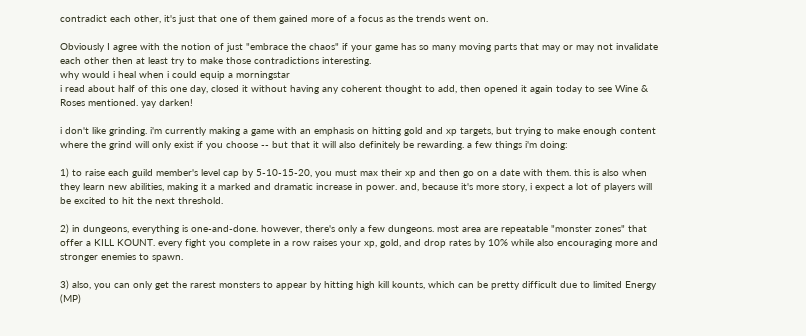contradict each other, it's just that one of them gained more of a focus as the trends went on.

Obviously I agree with the notion of just "embrace the chaos" if your game has so many moving parts that may or may not invalidate each other then at least try to make those contradictions interesting.
why would i heal when i could equip a morningstar
i read about half of this one day, closed it without having any coherent thought to add, then opened it again today to see Wine & Roses mentioned. yay darken!

i don't like grinding. i'm currently making a game with an emphasis on hitting gold and xp targets, but trying to make enough content where the grind will only exist if you choose -- but that it will also definitely be rewarding. a few things i'm doing:

1) to raise each guild member's level cap by 5-10-15-20, you must max their xp and then go on a date with them. this is also when they learn new abilities, making it a marked and dramatic increase in power. and, because it's more story, i expect a lot of players will be excited to hit the next threshold.

2) in dungeons, everything is one-and-done. however, there's only a few dungeons. most area are repeatable "monster zones" that offer a KILL KOUNT. every fight you complete in a row raises your xp, gold, and drop rates by 10% while also encouraging more and stronger enemies to spawn.

3) also, you can only get the rarest monsters to appear by hitting high kill kounts, which can be pretty difficult due to limited Energy (MP)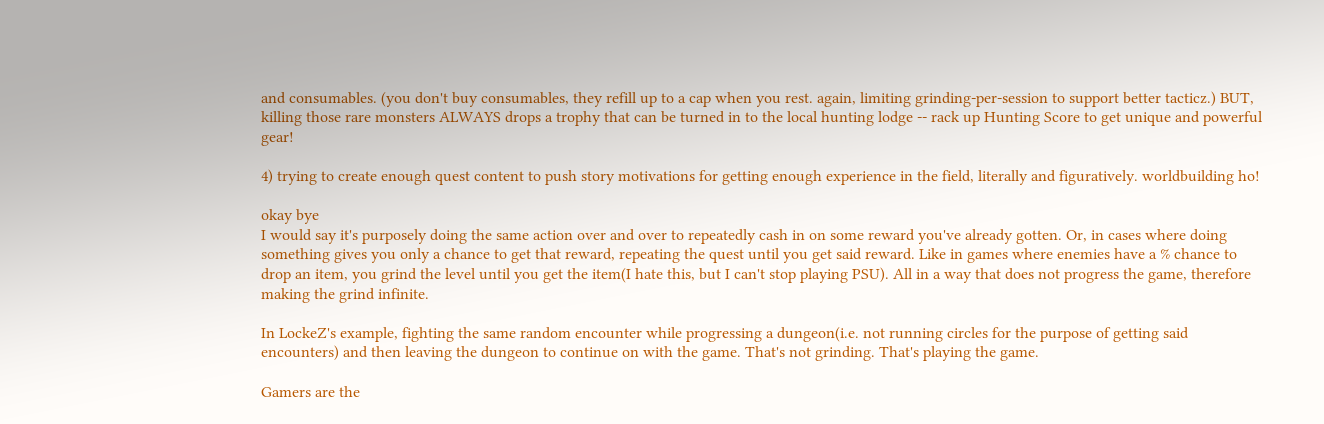and consumables. (you don't buy consumables, they refill up to a cap when you rest. again, limiting grinding-per-session to support better tacticz.) BUT, killing those rare monsters ALWAYS drops a trophy that can be turned in to the local hunting lodge -- rack up Hunting Score to get unique and powerful gear!

4) trying to create enough quest content to push story motivations for getting enough experience in the field, literally and figuratively. worldbuilding ho!

okay bye
I would say it's purposely doing the same action over and over to repeatedly cash in on some reward you've already gotten. Or, in cases where doing something gives you only a chance to get that reward, repeating the quest until you get said reward. Like in games where enemies have a % chance to drop an item, you grind the level until you get the item(I hate this, but I can't stop playing PSU). All in a way that does not progress the game, therefore making the grind infinite.

In LockeZ's example, fighting the same random encounter while progressing a dungeon(i.e. not running circles for the purpose of getting said encounters) and then leaving the dungeon to continue on with the game. That's not grinding. That's playing the game.

Gamers are the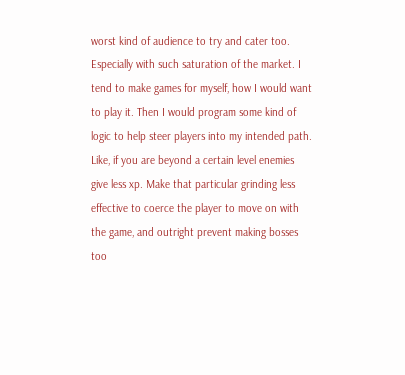worst kind of audience to try and cater too. Especially with such saturation of the market. I tend to make games for myself, how I would want to play it. Then I would program some kind of logic to help steer players into my intended path. Like, if you are beyond a certain level enemies give less xp. Make that particular grinding less effective to coerce the player to move on with the game, and outright prevent making bosses too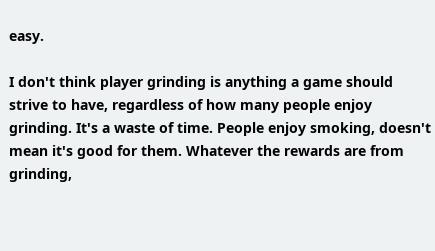easy.

I don't think player grinding is anything a game should strive to have, regardless of how many people enjoy grinding. It's a waste of time. People enjoy smoking, doesn't mean it's good for them. Whatever the rewards are from grinding,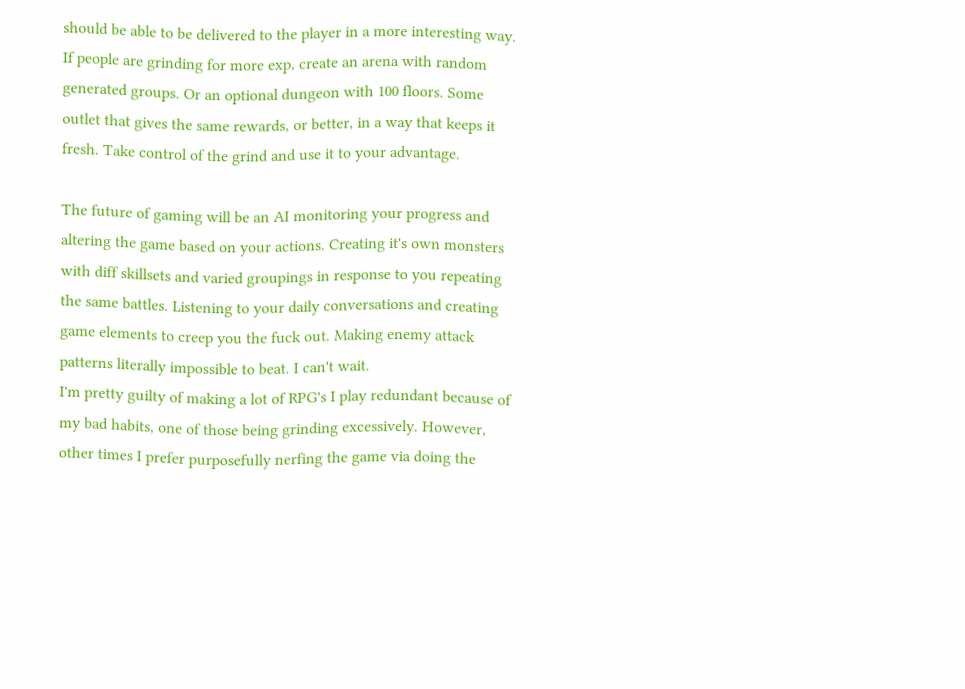should be able to be delivered to the player in a more interesting way. If people are grinding for more exp, create an arena with random generated groups. Or an optional dungeon with 100 floors. Some outlet that gives the same rewards, or better, in a way that keeps it fresh. Take control of the grind and use it to your advantage.

The future of gaming will be an AI monitoring your progress and altering the game based on your actions. Creating it's own monsters with diff skillsets and varied groupings in response to you repeating the same battles. Listening to your daily conversations and creating game elements to creep you the fuck out. Making enemy attack patterns literally impossible to beat. I can't wait.
I'm pretty guilty of making a lot of RPG's I play redundant because of my bad habits, one of those being grinding excessively. However, other times I prefer purposefully nerfing the game via doing the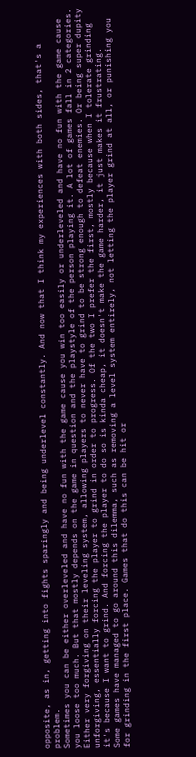opposite, as in, getting into fights sparingly and being underlevel constantly. And now that I think my experiences with both sides, that's a problem.
Sometimes you can be either overleveled and have no fun with the game cause you win too easily or underleveled and have no fun with the game cause you loose too much. But that mostly depends on the game in question and the playstyle of the person playing it. A lot of games fall in 2 categories. Either very forgiving on their leveling system, allowing players to never have to grind to be strong enough to defeat enemies. Or being super dupity unforgiving, essentially forcing the player to grind in order to progress. Of the two I prefer the first, mostly because when I tolerate grinding it's because I want to grind. And forcing the player to do so is kinda cheap, it doesn't make the game harder, it just makes it frustrating.
Some games have managed to go around this dilemma, such as removing a level system entirely, not letting the player grind at all, or punishing you for grinding in the first place. Games that do this can be hit or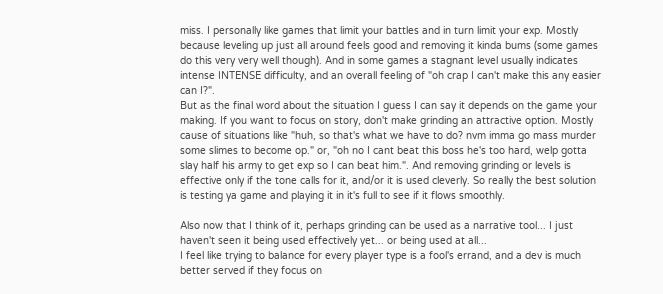miss. I personally like games that limit your battles and in turn limit your exp. Mostly because leveling up just all around feels good and removing it kinda bums (some games do this very very well though). And in some games a stagnant level usually indicates intense INTENSE difficulty, and an overall feeling of "oh crap I can't make this any easier can I?".
But as the final word about the situation I guess I can say it depends on the game your making. If you want to focus on story, don't make grinding an attractive option. Mostly cause of situations like "huh, so that's what we have to do? nvm imma go mass murder some slimes to become op." or, "oh no I cant beat this boss he's too hard, welp gotta slay half his army to get exp so I can beat him.". And removing grinding or levels is effective only if the tone calls for it, and/or it is used cleverly. So really the best solution is testing ya game and playing it in it's full to see if it flows smoothly.

Also now that I think of it, perhaps grinding can be used as a narrative tool... I just haven't seen it being used effectively yet... or being used at all...
I feel like trying to balance for every player type is a fool's errand, and a dev is much better served if they focus on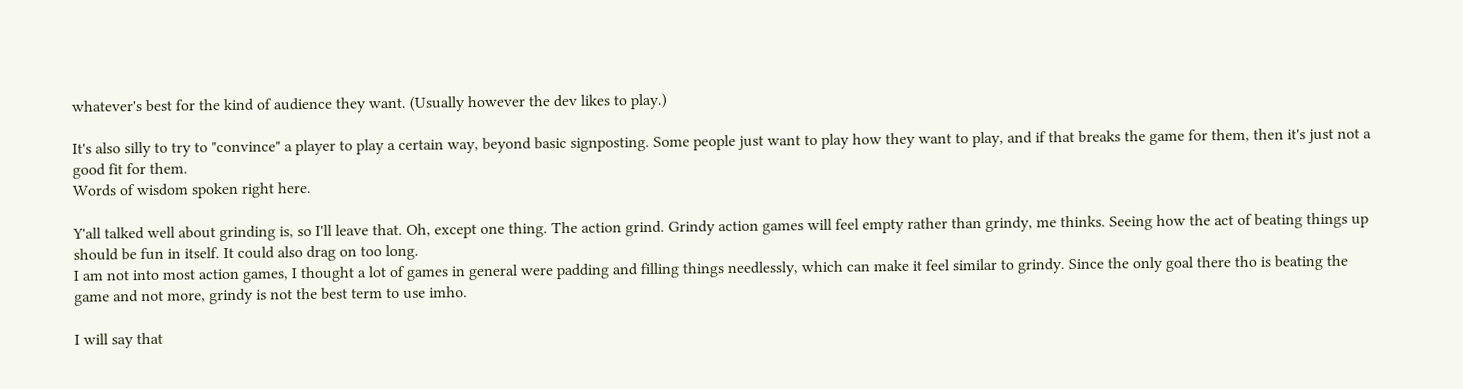whatever's best for the kind of audience they want. (Usually however the dev likes to play.)

It's also silly to try to "convince" a player to play a certain way, beyond basic signposting. Some people just want to play how they want to play, and if that breaks the game for them, then it's just not a good fit for them.
Words of wisdom spoken right here.

Y'all talked well about grinding is, so I'll leave that. Oh, except one thing. The action grind. Grindy action games will feel empty rather than grindy, me thinks. Seeing how the act of beating things up should be fun in itself. It could also drag on too long.
I am not into most action games, I thought a lot of games in general were padding and filling things needlessly, which can make it feel similar to grindy. Since the only goal there tho is beating the game and not more, grindy is not the best term to use imho.

I will say that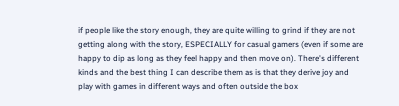if people like the story enough, they are quite willing to grind if they are not getting along with the story, ESPECIALLY for casual gamers (even if some are happy to dip as long as they feel happy and then move on). There's different kinds and the best thing I can describe them as is that they derive joy and play with games in different ways and often outside the box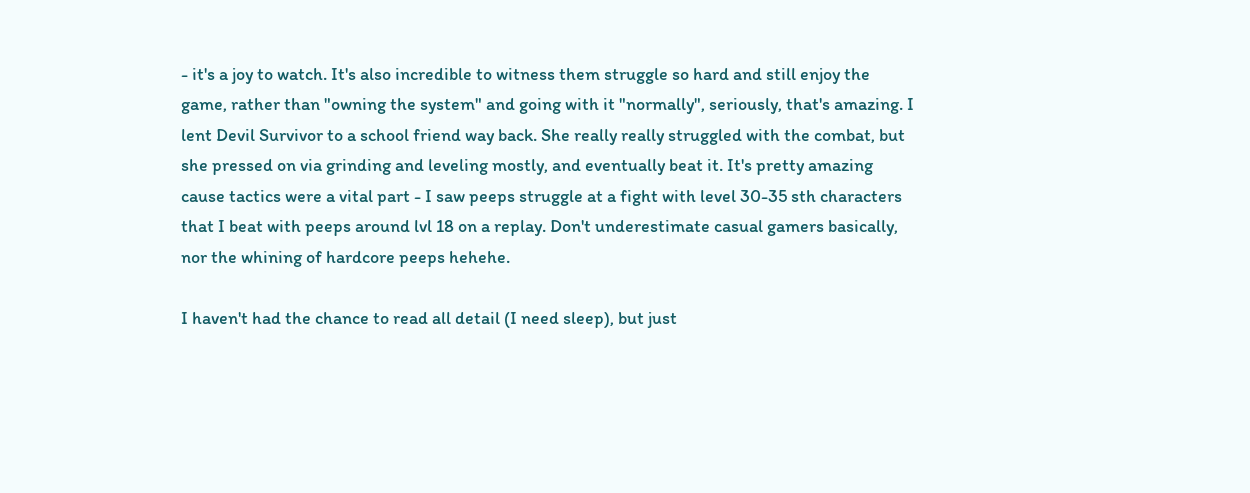- it's a joy to watch. It's also incredible to witness them struggle so hard and still enjoy the game, rather than "owning the system" and going with it "normally", seriously, that's amazing. I lent Devil Survivor to a school friend way back. She really really struggled with the combat, but she pressed on via grinding and leveling mostly, and eventually beat it. It's pretty amazing cause tactics were a vital part - I saw peeps struggle at a fight with level 30-35 sth characters that I beat with peeps around lvl 18 on a replay. Don't underestimate casual gamers basically, nor the whining of hardcore peeps hehehe.

I haven't had the chance to read all detail (I need sleep), but just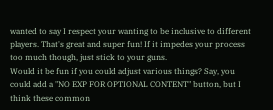wanted to say I respect your wanting to be inclusive to different players. That's great and super fun! If it impedes your process too much though, just stick to your guns.
Would it be fun if you could adjust various things? Say, you could add a "NO EXP FOR OPTIONAL CONTENT" button, but I think these common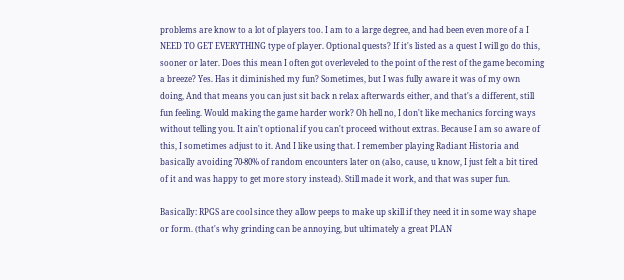problems are know to a lot of players too. I am to a large degree, and had been even more of a I NEED TO GET EVERYTHING type of player. Optional quests? If it's listed as a quest I will go do this, sooner or later. Does this mean I often got overleveled to the point of the rest of the game becoming a breeze? Yes. Has it diminished my fun? Sometimes, but I was fully aware it was of my own doing, And that means you can just sit back n relax afterwards either, and that's a different, still fun feeling. Would making the game harder work? Oh hell no, I don't like mechanics forcing ways without telling you. It ain't optional if you can't proceed without extras. Because I am so aware of this, I sometimes adjust to it. And I like using that. I remember playing Radiant Historia and basically avoiding 70-80% of random encounters later on (also, cause, u know, I just felt a bit tired of it and was happy to get more story instead). Still made it work, and that was super fun.

Basically: RPGS are cool since they allow peeps to make up skill if they need it in some way shape or form. (that's why grinding can be annoying, but ultimately a great PLAN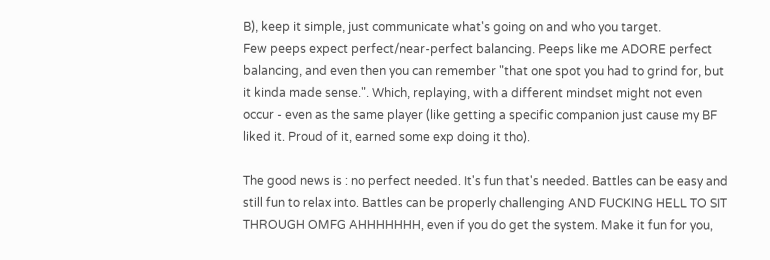B), keep it simple, just communicate what's going on and who you target.
Few peeps expect perfect/near-perfect balancing. Peeps like me ADORE perfect balancing, and even then you can remember "that one spot you had to grind for, but it kinda made sense.". Which, replaying, with a different mindset might not even occur - even as the same player (like getting a specific companion just cause my BF liked it. Proud of it, earned some exp doing it tho).

The good news is : no perfect needed. It's fun that's needed. Battles can be easy and still fun to relax into. Battles can be properly challenging AND FUCKING HELL TO SIT THROUGH OMFG AHHHHHHH, even if you do get the system. Make it fun for you,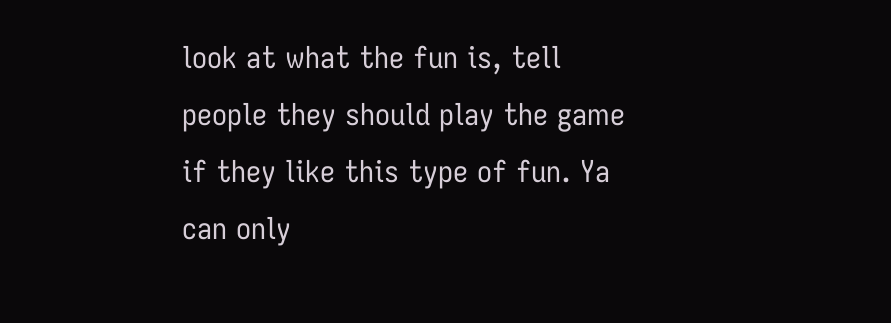look at what the fun is, tell people they should play the game if they like this type of fun. Ya can only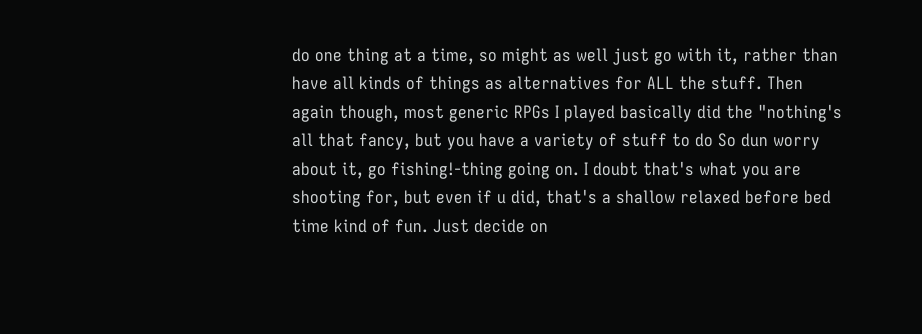do one thing at a time, so might as well just go with it, rather than have all kinds of things as alternatives for ALL the stuff. Then again though, most generic RPGs I played basically did the "nothing's all that fancy, but you have a variety of stuff to do So dun worry about it, go fishing!-thing going on. I doubt that's what you are shooting for, but even if u did, that's a shallow relaxed before bed time kind of fun. Just decide on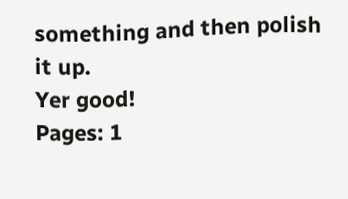something and then polish it up.
Yer good!
Pages: 1